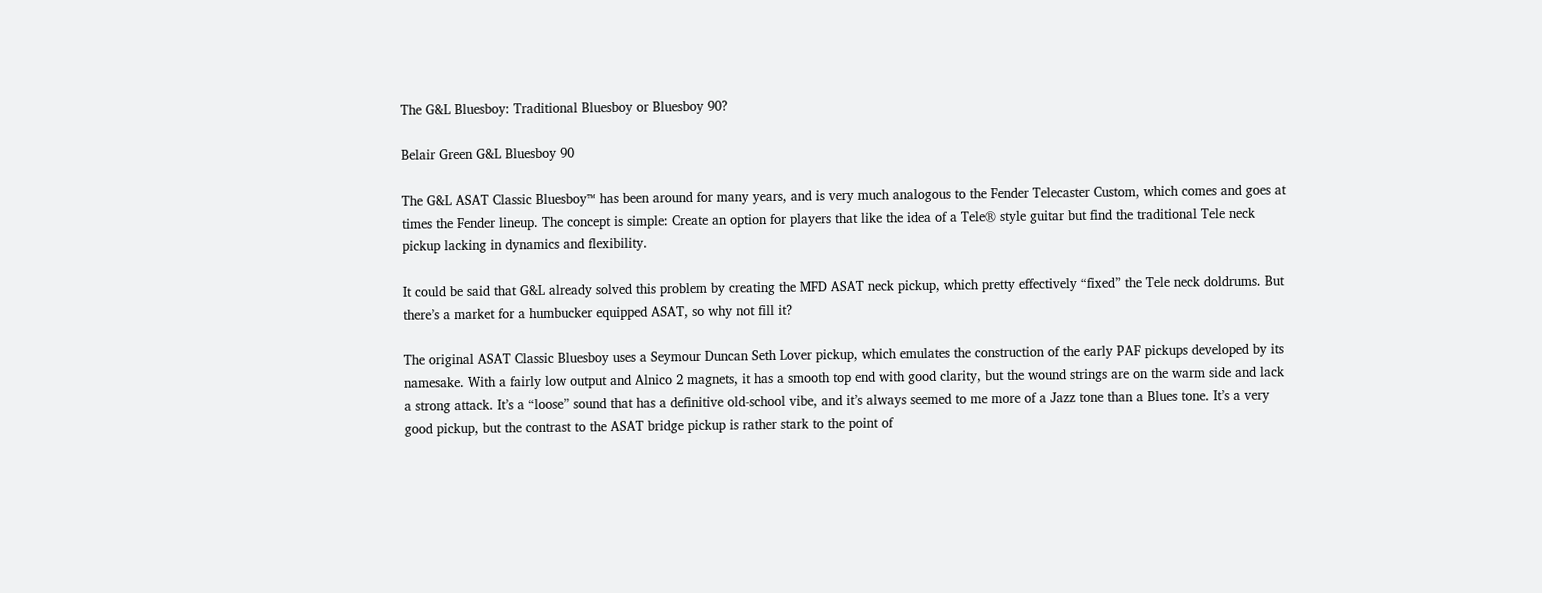The G&L Bluesboy: Traditional Bluesboy or Bluesboy 90?

Belair Green G&L Bluesboy 90

The G&L ASAT Classic Bluesboy™ has been around for many years, and is very much analogous to the Fender Telecaster Custom, which comes and goes at times the Fender lineup. The concept is simple: Create an option for players that like the idea of a Tele® style guitar but find the traditional Tele neck pickup lacking in dynamics and flexibility.

It could be said that G&L already solved this problem by creating the MFD ASAT neck pickup, which pretty effectively “fixed” the Tele neck doldrums. But there’s a market for a humbucker equipped ASAT, so why not fill it?

The original ASAT Classic Bluesboy uses a Seymour Duncan Seth Lover pickup, which emulates the construction of the early PAF pickups developed by its namesake. With a fairly low output and Alnico 2 magnets, it has a smooth top end with good clarity, but the wound strings are on the warm side and lack a strong attack. It’s a “loose” sound that has a definitive old-school vibe, and it’s always seemed to me more of a Jazz tone than a Blues tone. It’s a very good pickup, but the contrast to the ASAT bridge pickup is rather stark to the point of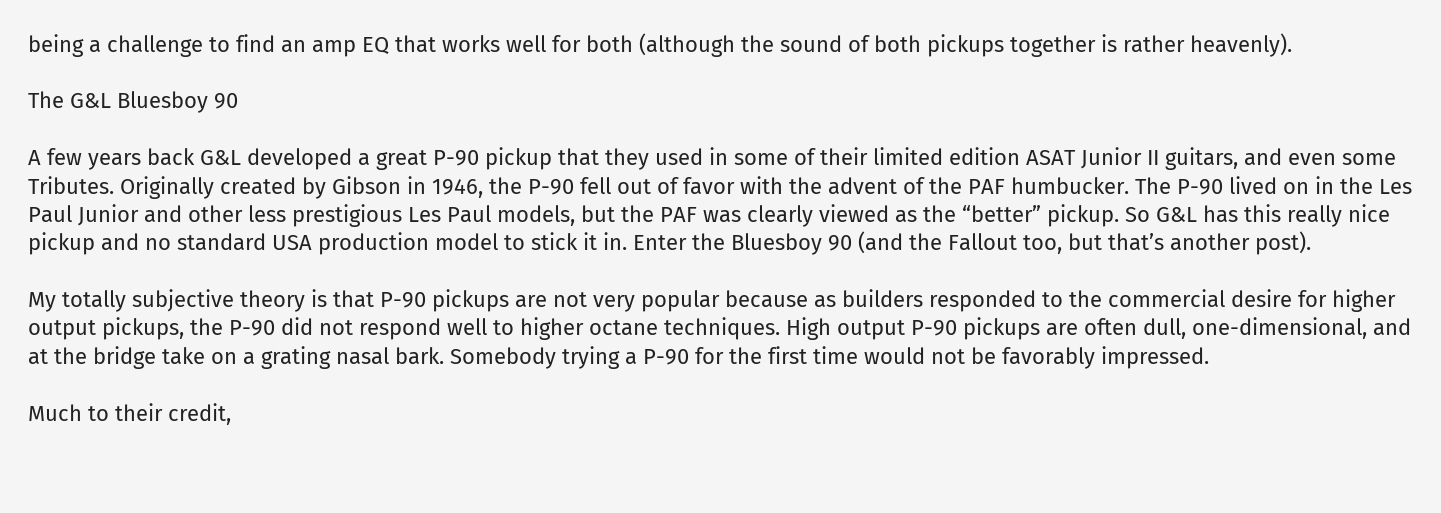being a challenge to find an amp EQ that works well for both (although the sound of both pickups together is rather heavenly).

The G&L Bluesboy 90

A few years back G&L developed a great P-90 pickup that they used in some of their limited edition ASAT Junior II guitars, and even some Tributes. Originally created by Gibson in 1946, the P-90 fell out of favor with the advent of the PAF humbucker. The P-90 lived on in the Les Paul Junior and other less prestigious Les Paul models, but the PAF was clearly viewed as the “better” pickup. So G&L has this really nice pickup and no standard USA production model to stick it in. Enter the Bluesboy 90 (and the Fallout too, but that’s another post).

My totally subjective theory is that P-90 pickups are not very popular because as builders responded to the commercial desire for higher output pickups, the P-90 did not respond well to higher octane techniques. High output P-90 pickups are often dull, one-dimensional, and at the bridge take on a grating nasal bark. Somebody trying a P-90 for the first time would not be favorably impressed.

Much to their credit,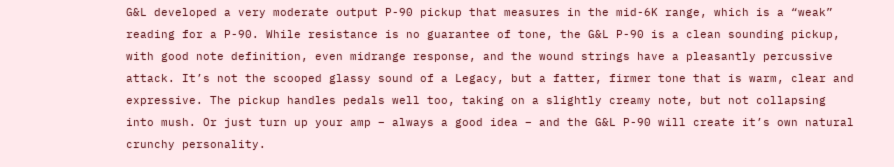G&L developed a very moderate output P-90 pickup that measures in the mid-6K range, which is a “weak” reading for a P-90. While resistance is no guarantee of tone, the G&L P-90 is a clean sounding pickup, with good note definition, even midrange response, and the wound strings have a pleasantly percussive attack. It’s not the scooped glassy sound of a Legacy, but a fatter, firmer tone that is warm, clear and expressive. The pickup handles pedals well too, taking on a slightly creamy note, but not collapsing into mush. Or just turn up your amp – always a good idea – and the G&L P-90 will create it’s own natural crunchy personality.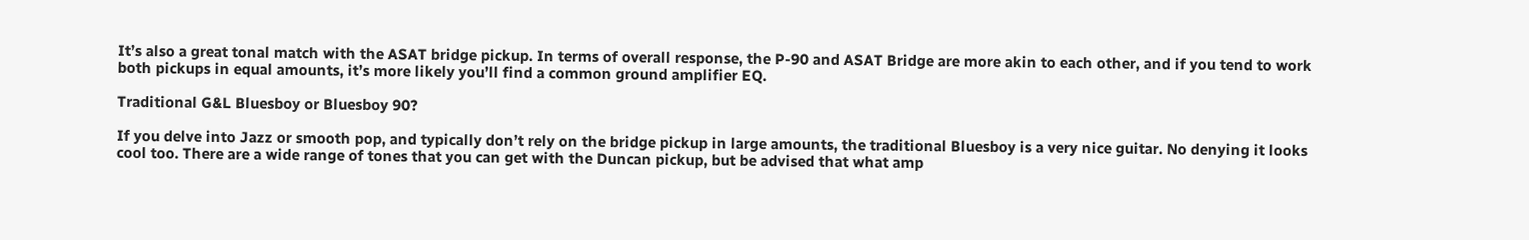It’s also a great tonal match with the ASAT bridge pickup. In terms of overall response, the P-90 and ASAT Bridge are more akin to each other, and if you tend to work both pickups in equal amounts, it’s more likely you’ll find a common ground amplifier EQ.

Traditional G&L Bluesboy or Bluesboy 90?

If you delve into Jazz or smooth pop, and typically don’t rely on the bridge pickup in large amounts, the traditional Bluesboy is a very nice guitar. No denying it looks cool too. There are a wide range of tones that you can get with the Duncan pickup, but be advised that what amp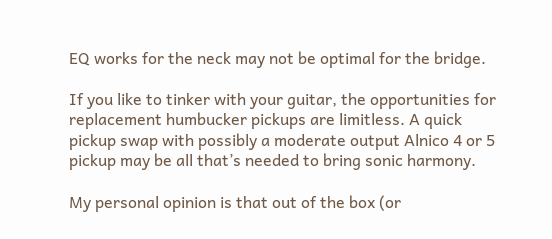EQ works for the neck may not be optimal for the bridge.

If you like to tinker with your guitar, the opportunities for replacement humbucker pickups are limitless. A quick pickup swap with possibly a moderate output Alnico 4 or 5 pickup may be all that’s needed to bring sonic harmony.

My personal opinion is that out of the box (or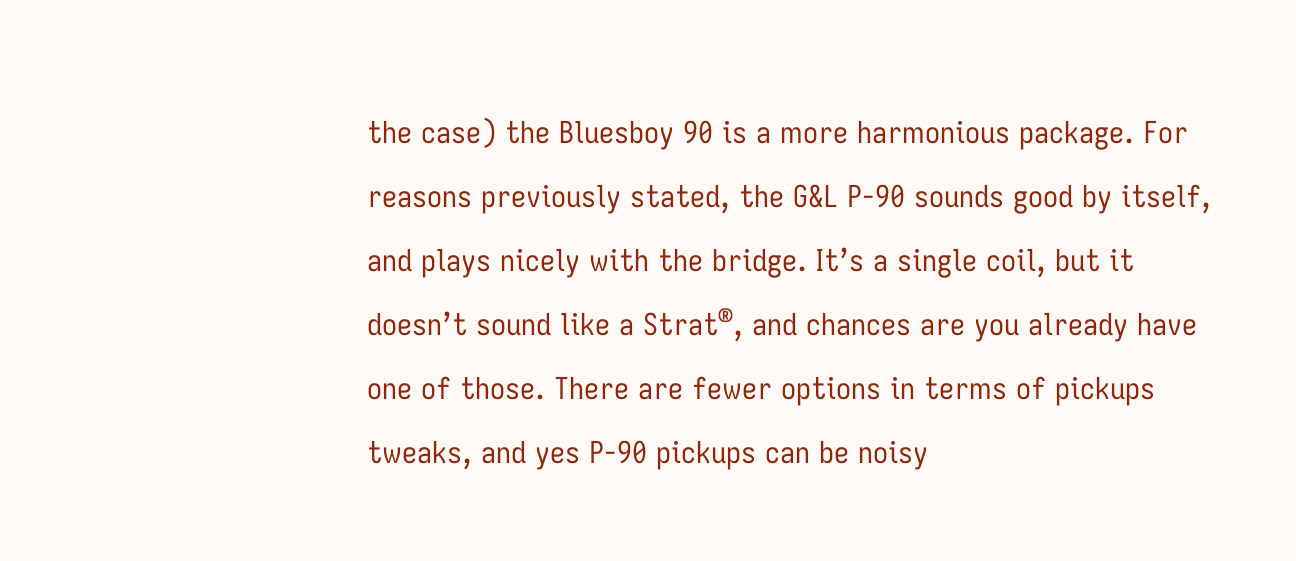the case) the Bluesboy 90 is a more harmonious package. For reasons previously stated, the G&L P-90 sounds good by itself, and plays nicely with the bridge. It’s a single coil, but it doesn’t sound like a Strat®, and chances are you already have one of those. There are fewer options in terms of pickups tweaks, and yes P-90 pickups can be noisy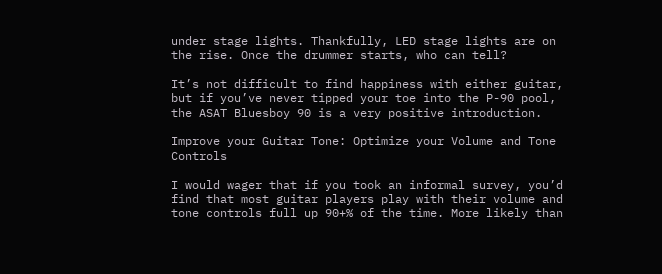under stage lights. Thankfully, LED stage lights are on the rise. Once the drummer starts, who can tell?

It’s not difficult to find happiness with either guitar, but if you’ve never tipped your toe into the P-90 pool, the ASAT Bluesboy 90 is a very positive introduction.

Improve your Guitar Tone: Optimize your Volume and Tone Controls

I would wager that if you took an informal survey, you’d find that most guitar players play with their volume and tone controls full up 90+% of the time. More likely than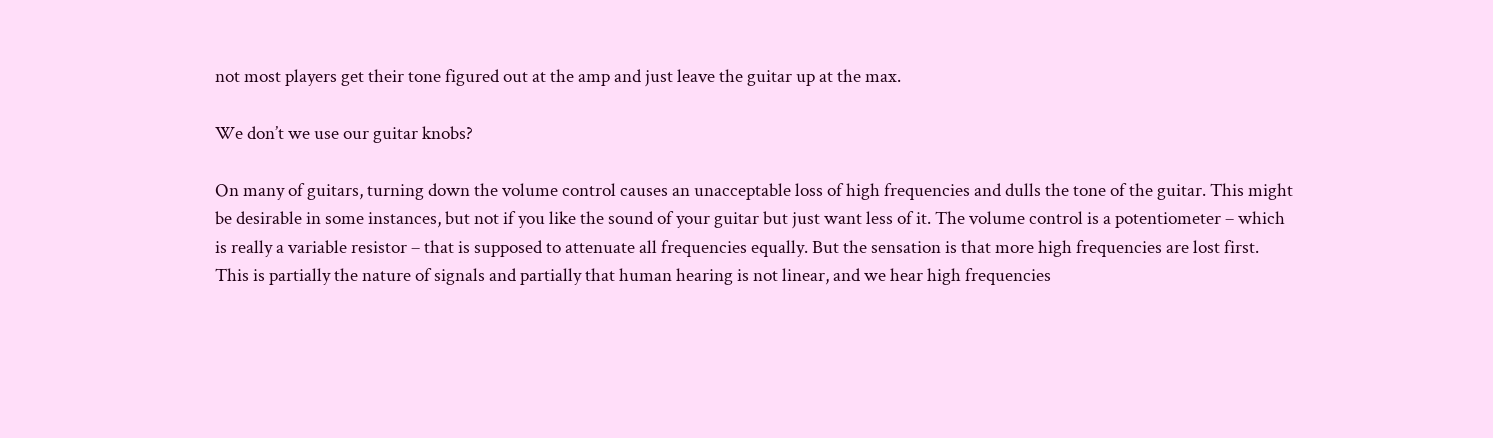not most players get their tone figured out at the amp and just leave the guitar up at the max.

We don’t we use our guitar knobs?

On many of guitars, turning down the volume control causes an unacceptable loss of high frequencies and dulls the tone of the guitar. This might be desirable in some instances, but not if you like the sound of your guitar but just want less of it. The volume control is a potentiometer – which is really a variable resistor – that is supposed to attenuate all frequencies equally. But the sensation is that more high frequencies are lost first. This is partially the nature of signals and partially that human hearing is not linear, and we hear high frequencies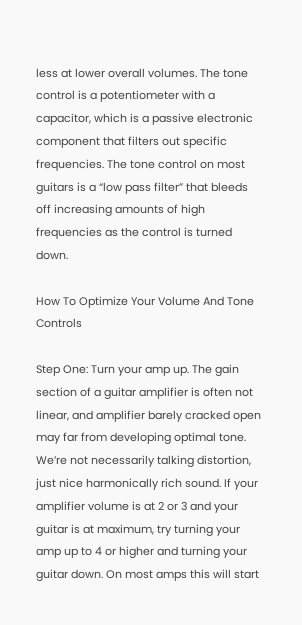less at lower overall volumes. The tone control is a potentiometer with a capacitor, which is a passive electronic component that filters out specific frequencies. The tone control on most guitars is a “low pass filter” that bleeds off increasing amounts of high frequencies as the control is turned down.

How To Optimize Your Volume And Tone Controls

Step One: Turn your amp up. The gain section of a guitar amplifier is often not linear, and amplifier barely cracked open may far from developing optimal tone. We’re not necessarily talking distortion, just nice harmonically rich sound. If your amplifier volume is at 2 or 3 and your guitar is at maximum, try turning your amp up to 4 or higher and turning your guitar down. On most amps this will start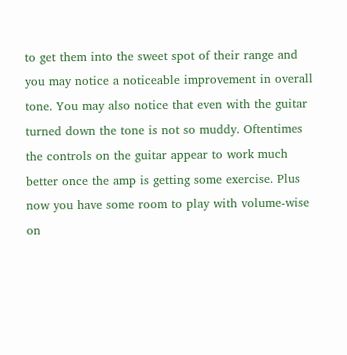to get them into the sweet spot of their range and you may notice a noticeable improvement in overall tone. You may also notice that even with the guitar turned down the tone is not so muddy. Oftentimes the controls on the guitar appear to work much better once the amp is getting some exercise. Plus now you have some room to play with volume-wise on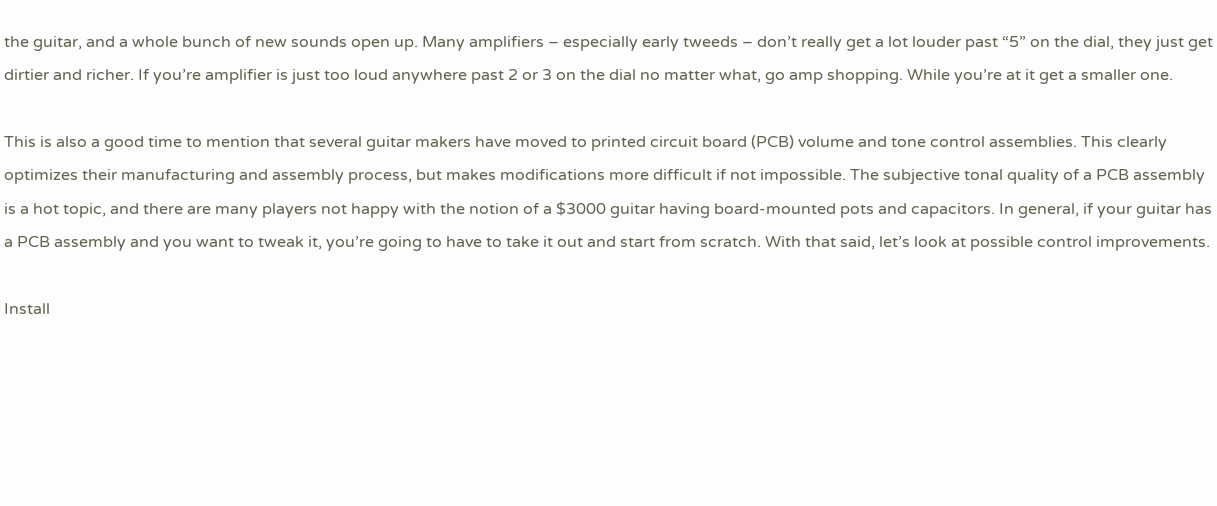the guitar, and a whole bunch of new sounds open up. Many amplifiers – especially early tweeds – don’t really get a lot louder past “5” on the dial, they just get dirtier and richer. If you’re amplifier is just too loud anywhere past 2 or 3 on the dial no matter what, go amp shopping. While you’re at it get a smaller one.

This is also a good time to mention that several guitar makers have moved to printed circuit board (PCB) volume and tone control assemblies. This clearly optimizes their manufacturing and assembly process, but makes modifications more difficult if not impossible. The subjective tonal quality of a PCB assembly is a hot topic, and there are many players not happy with the notion of a $3000 guitar having board-mounted pots and capacitors. In general, if your guitar has a PCB assembly and you want to tweak it, you’re going to have to take it out and start from scratch. With that said, let’s look at possible control improvements.

Install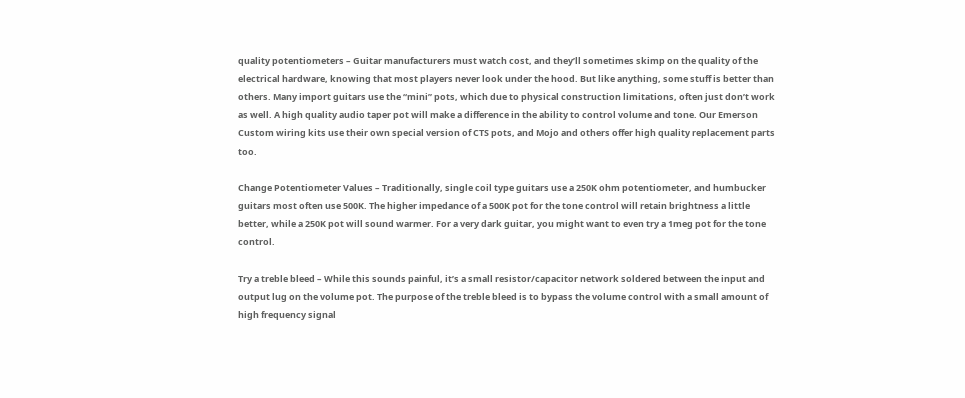quality potentiometers – Guitar manufacturers must watch cost, and they’ll sometimes skimp on the quality of the electrical hardware, knowing that most players never look under the hood. But like anything, some stuff is better than others. Many import guitars use the “mini” pots, which due to physical construction limitations, often just don’t work as well. A high quality audio taper pot will make a difference in the ability to control volume and tone. Our Emerson Custom wiring kits use their own special version of CTS pots, and Mojo and others offer high quality replacement parts too.

Change Potentiometer Values – Traditionally, single coil type guitars use a 250K ohm potentiometer, and humbucker guitars most often use 500K. The higher impedance of a 500K pot for the tone control will retain brightness a little better, while a 250K pot will sound warmer. For a very dark guitar, you might want to even try a 1meg pot for the tone control.

Try a treble bleed – While this sounds painful, it’s a small resistor/capacitor network soldered between the input and output lug on the volume pot. The purpose of the treble bleed is to bypass the volume control with a small amount of high frequency signal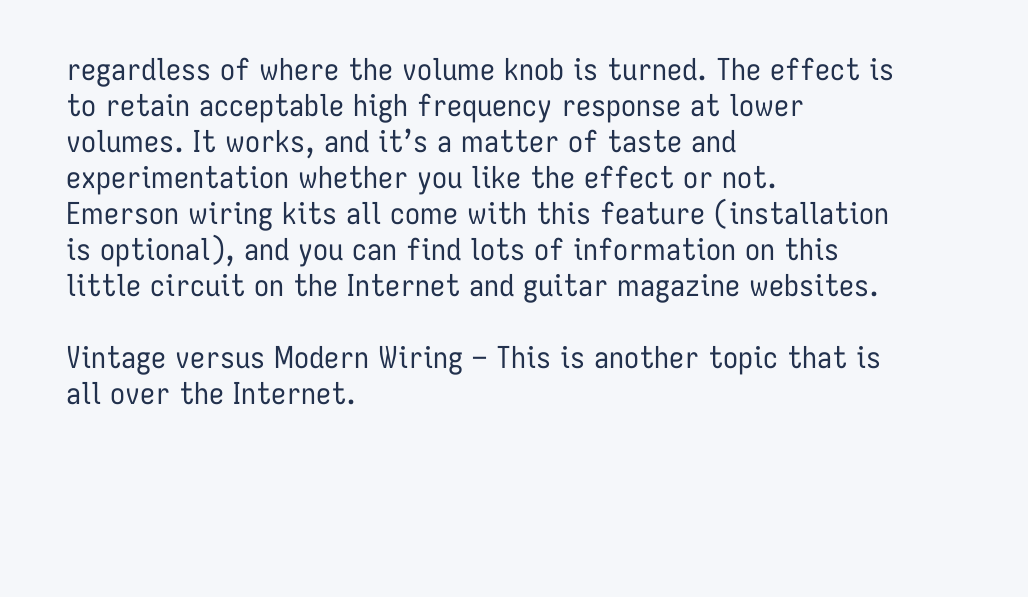regardless of where the volume knob is turned. The effect is to retain acceptable high frequency response at lower volumes. It works, and it’s a matter of taste and experimentation whether you like the effect or not. Emerson wiring kits all come with this feature (installation is optional), and you can find lots of information on this little circuit on the Internet and guitar magazine websites.

Vintage versus Modern Wiring – This is another topic that is all over the Internet.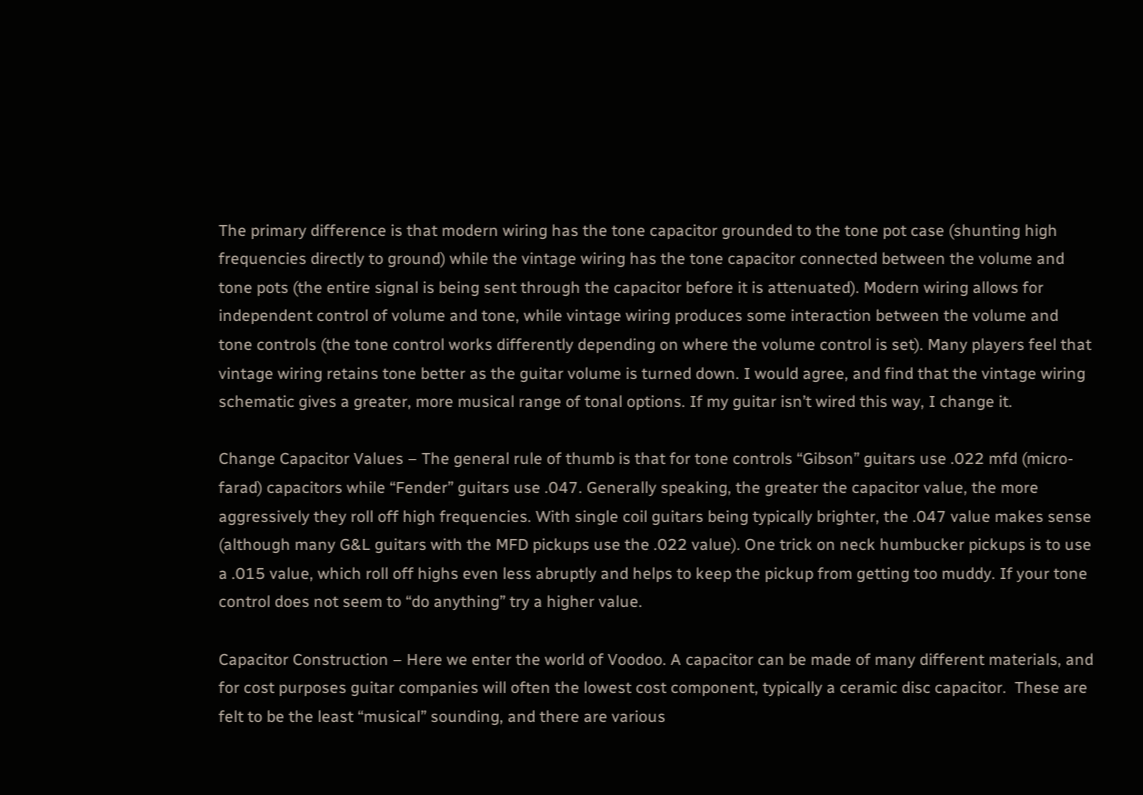The primary difference is that modern wiring has the tone capacitor grounded to the tone pot case (shunting high frequencies directly to ground) while the vintage wiring has the tone capacitor connected between the volume and tone pots (the entire signal is being sent through the capacitor before it is attenuated). Modern wiring allows for independent control of volume and tone, while vintage wiring produces some interaction between the volume and tone controls (the tone control works differently depending on where the volume control is set). Many players feel that vintage wiring retains tone better as the guitar volume is turned down. I would agree, and find that the vintage wiring schematic gives a greater, more musical range of tonal options. If my guitar isn’t wired this way, I change it.

Change Capacitor Values – The general rule of thumb is that for tone controls “Gibson” guitars use .022 mfd (micro-farad) capacitors while “Fender” guitars use .047. Generally speaking, the greater the capacitor value, the more aggressively they roll off high frequencies. With single coil guitars being typically brighter, the .047 value makes sense (although many G&L guitars with the MFD pickups use the .022 value). One trick on neck humbucker pickups is to use a .015 value, which roll off highs even less abruptly and helps to keep the pickup from getting too muddy. If your tone control does not seem to “do anything” try a higher value.

Capacitor Construction – Here we enter the world of Voodoo. A capacitor can be made of many different materials, and for cost purposes guitar companies will often the lowest cost component, typically a ceramic disc capacitor.  These are felt to be the least “musical” sounding, and there are various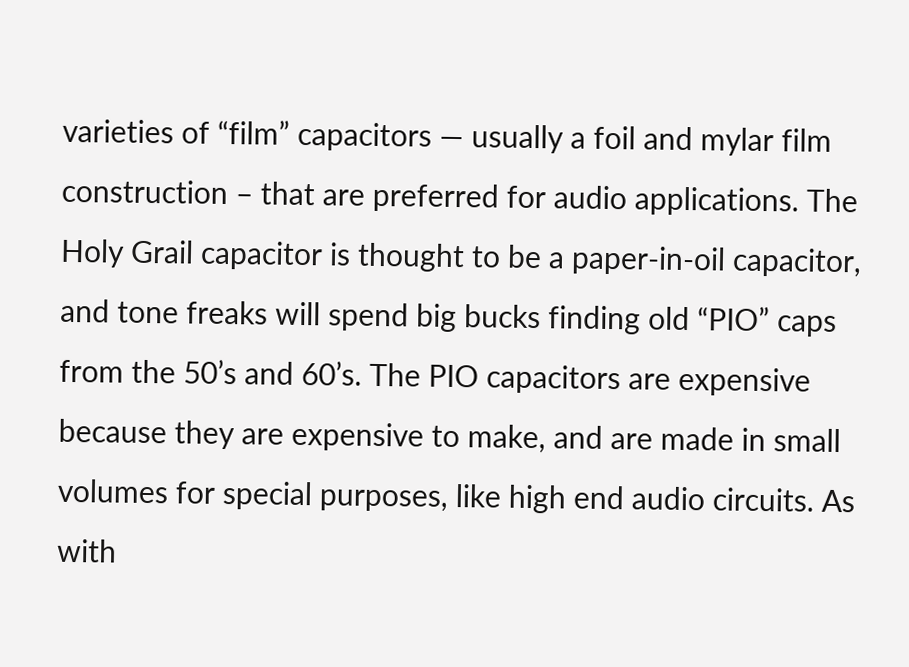varieties of “film” capacitors — usually a foil and mylar film construction – that are preferred for audio applications. The Holy Grail capacitor is thought to be a paper-in-oil capacitor, and tone freaks will spend big bucks finding old “PIO” caps from the 50’s and 60’s. The PIO capacitors are expensive because they are expensive to make, and are made in small volumes for special purposes, like high end audio circuits. As with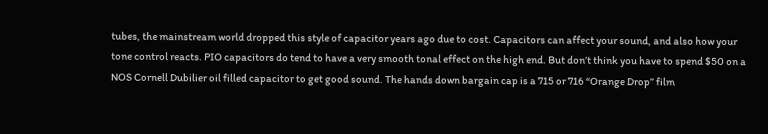tubes, the mainstream world dropped this style of capacitor years ago due to cost. Capacitors can affect your sound, and also how your tone control reacts. PIO capacitors do tend to have a very smooth tonal effect on the high end. But don’t think you have to spend $50 on a NOS Cornell Dubilier oil filled capacitor to get good sound. The hands down bargain cap is a 715 or 716 “Orange Drop” film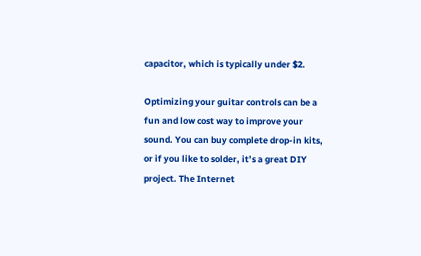capacitor, which is typically under $2.

Optimizing your guitar controls can be a fun and low cost way to improve your sound. You can buy complete drop-in kits, or if you like to solder, it’s a great DIY project. The Internet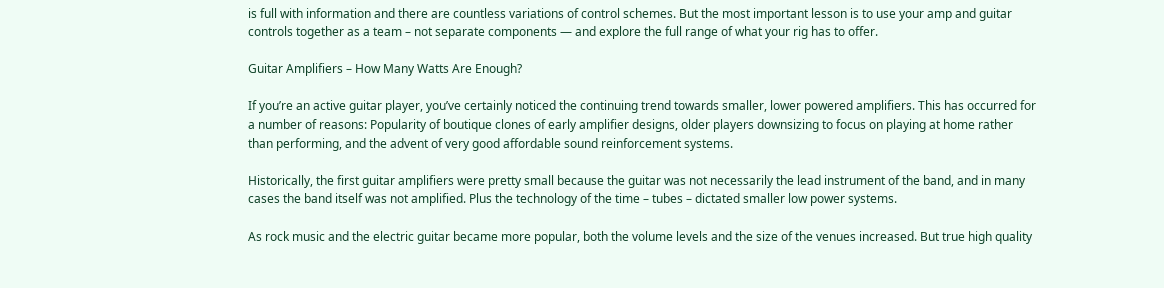is full with information and there are countless variations of control schemes. But the most important lesson is to use your amp and guitar controls together as a team – not separate components — and explore the full range of what your rig has to offer.

Guitar Amplifiers – How Many Watts Are Enough?

If you’re an active guitar player, you’ve certainly noticed the continuing trend towards smaller, lower powered amplifiers. This has occurred for a number of reasons: Popularity of boutique clones of early amplifier designs, older players downsizing to focus on playing at home rather than performing, and the advent of very good affordable sound reinforcement systems.

Historically, the first guitar amplifiers were pretty small because the guitar was not necessarily the lead instrument of the band, and in many cases the band itself was not amplified. Plus the technology of the time – tubes – dictated smaller low power systems.

As rock music and the electric guitar became more popular, both the volume levels and the size of the venues increased. But true high quality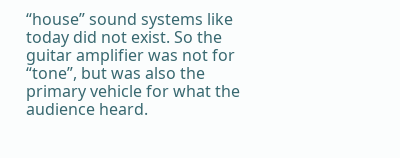“house” sound systems like today did not exist. So the guitar amplifier was not for “tone”, but was also the primary vehicle for what the audience heard.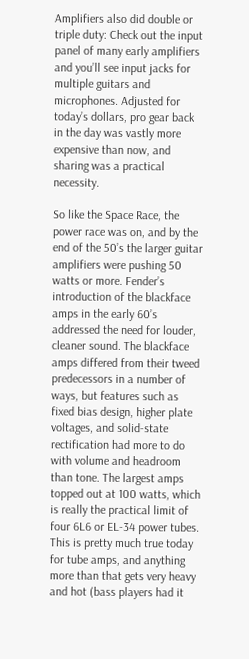Amplifiers also did double or triple duty: Check out the input panel of many early amplifiers and you’ll see input jacks for multiple guitars and microphones. Adjusted for today’s dollars, pro gear back in the day was vastly more expensive than now, and sharing was a practical necessity.

So like the Space Race, the power race was on, and by the end of the 50’s the larger guitar amplifiers were pushing 50 watts or more. Fender’s introduction of the blackface amps in the early 60’s addressed the need for louder, cleaner sound. The blackface amps differed from their tweed predecessors in a number of ways, but features such as fixed bias design, higher plate voltages, and solid-state rectification had more to do with volume and headroom than tone. The largest amps topped out at 100 watts, which is really the practical limit of four 6L6 or EL-34 power tubes. This is pretty much true today for tube amps, and anything more than that gets very heavy and hot (bass players had it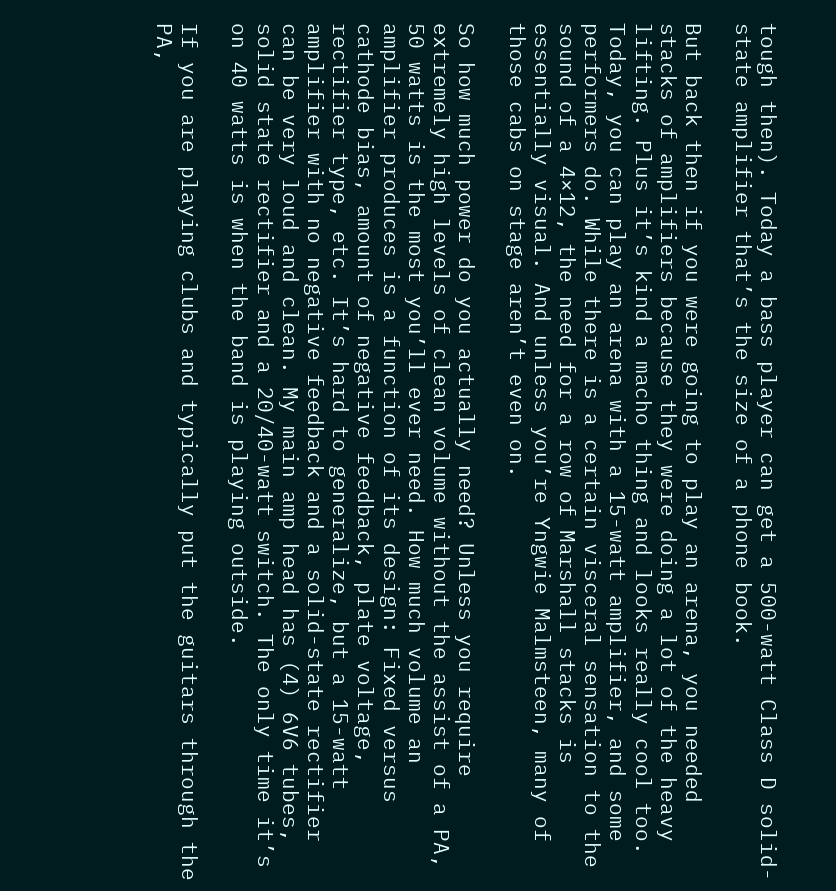tough then). Today a bass player can get a 500-watt Class D solid-state amplifier that’s the size of a phone book.

But back then if you were going to play an arena, you needed stacks of amplifiers because they were doing a lot of the heavy lifting. Plus it’s kind a macho thing and looks really cool too. Today, you can play an arena with a 15-watt amplifier, and some performers do. While there is a certain visceral sensation to the sound of a 4×12, the need for a row of Marshall stacks is essentially visual. And unless you’re Yngwie Malmsteen, many of those cabs on stage aren’t even on.

So how much power do you actually need? Unless you require extremely high levels of clean volume without the assist of a PA, 50 watts is the most you’ll ever need. How much volume an amplifier produces is a function of its design: Fixed versus cathode bias, amount of negative feedback, plate voltage, rectifier type, etc. It’s hard to generalize, but a 15-watt amplifier with no negative feedback and a solid-state rectifier can be very loud and clean. My main amp head has (4) 6V6 tubes, solid state rectifier and a 20/40-watt switch. The only time it’s on 40 watts is when the band is playing outside.

If you are playing clubs and typically put the guitars through the PA,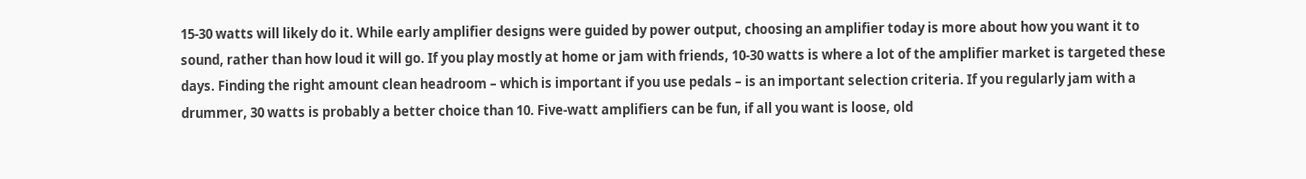15-30 watts will likely do it. While early amplifier designs were guided by power output, choosing an amplifier today is more about how you want it to sound, rather than how loud it will go. If you play mostly at home or jam with friends, 10-30 watts is where a lot of the amplifier market is targeted these days. Finding the right amount clean headroom – which is important if you use pedals – is an important selection criteria. If you regularly jam with a drummer, 30 watts is probably a better choice than 10. Five-watt amplifiers can be fun, if all you want is loose, old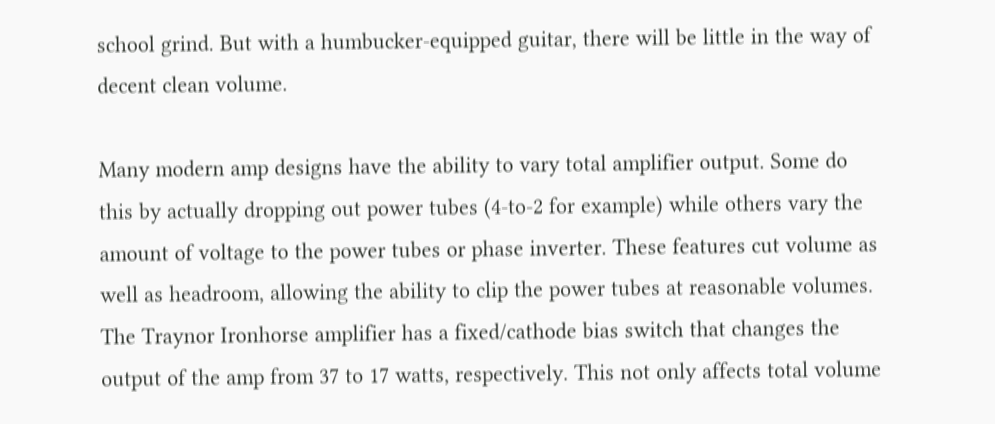school grind. But with a humbucker-equipped guitar, there will be little in the way of decent clean volume.

Many modern amp designs have the ability to vary total amplifier output. Some do this by actually dropping out power tubes (4-to-2 for example) while others vary the amount of voltage to the power tubes or phase inverter. These features cut volume as well as headroom, allowing the ability to clip the power tubes at reasonable volumes. The Traynor Ironhorse amplifier has a fixed/cathode bias switch that changes the output of the amp from 37 to 17 watts, respectively. This not only affects total volume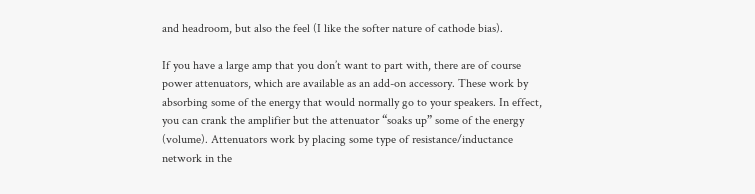and headroom, but also the feel (I like the softer nature of cathode bias).

If you have a large amp that you don’t want to part with, there are of course power attenuators, which are available as an add-on accessory. These work by absorbing some of the energy that would normally go to your speakers. In effect, you can crank the amplifier but the attenuator “soaks up” some of the energy (volume). Attenuators work by placing some type of resistance/inductance network in the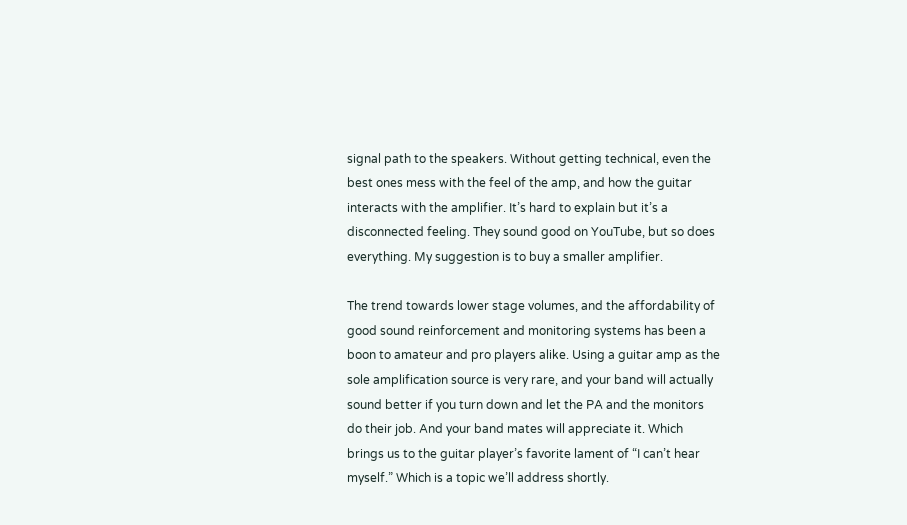signal path to the speakers. Without getting technical, even the best ones mess with the feel of the amp, and how the guitar interacts with the amplifier. It’s hard to explain but it’s a disconnected feeling. They sound good on YouTube, but so does everything. My suggestion is to buy a smaller amplifier.

The trend towards lower stage volumes, and the affordability of good sound reinforcement and monitoring systems has been a boon to amateur and pro players alike. Using a guitar amp as the sole amplification source is very rare, and your band will actually sound better if you turn down and let the PA and the monitors do their job. And your band mates will appreciate it. Which brings us to the guitar player’s favorite lament of “I can’t hear myself.” Which is a topic we’ll address shortly.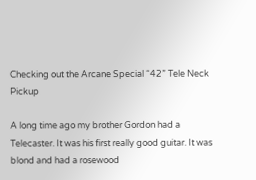Checking out the Arcane Special “42” Tele Neck Pickup

A long time ago my brother Gordon had a Telecaster. It was his first really good guitar. It was blond and had a rosewood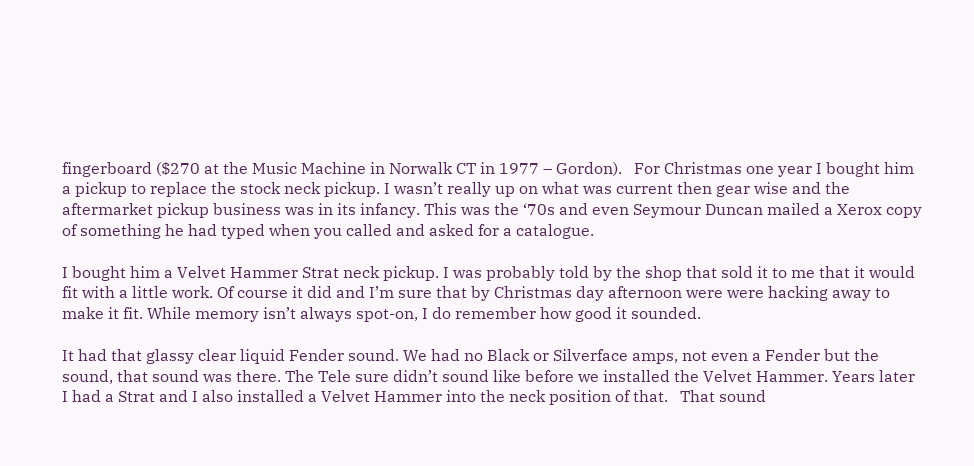fingerboard ($270 at the Music Machine in Norwalk CT in 1977 – Gordon).   For Christmas one year I bought him a pickup to replace the stock neck pickup. I wasn’t really up on what was current then gear wise and the aftermarket pickup business was in its infancy. This was the ‘70s and even Seymour Duncan mailed a Xerox copy of something he had typed when you called and asked for a catalogue.

I bought him a Velvet Hammer Strat neck pickup. I was probably told by the shop that sold it to me that it would fit with a little work. Of course it did and I’m sure that by Christmas day afternoon were were hacking away to make it fit. While memory isn’t always spot-on, I do remember how good it sounded.

It had that glassy clear liquid Fender sound. We had no Black or Silverface amps, not even a Fender but the sound, that sound was there. The Tele sure didn’t sound like before we installed the Velvet Hammer. Years later I had a Strat and I also installed a Velvet Hammer into the neck position of that.   That sound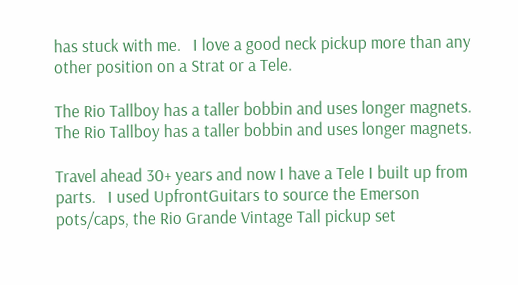has stuck with me.   I love a good neck pickup more than any other position on a Strat or a Tele.

The Rio Tallboy has a taller bobbin and uses longer magnets.
The Rio Tallboy has a taller bobbin and uses longer magnets.

Travel ahead 30+ years and now I have a Tele I built up from parts.   I used UpfrontGuitars to source the Emerson pots/caps, the Rio Grande Vintage Tall pickup set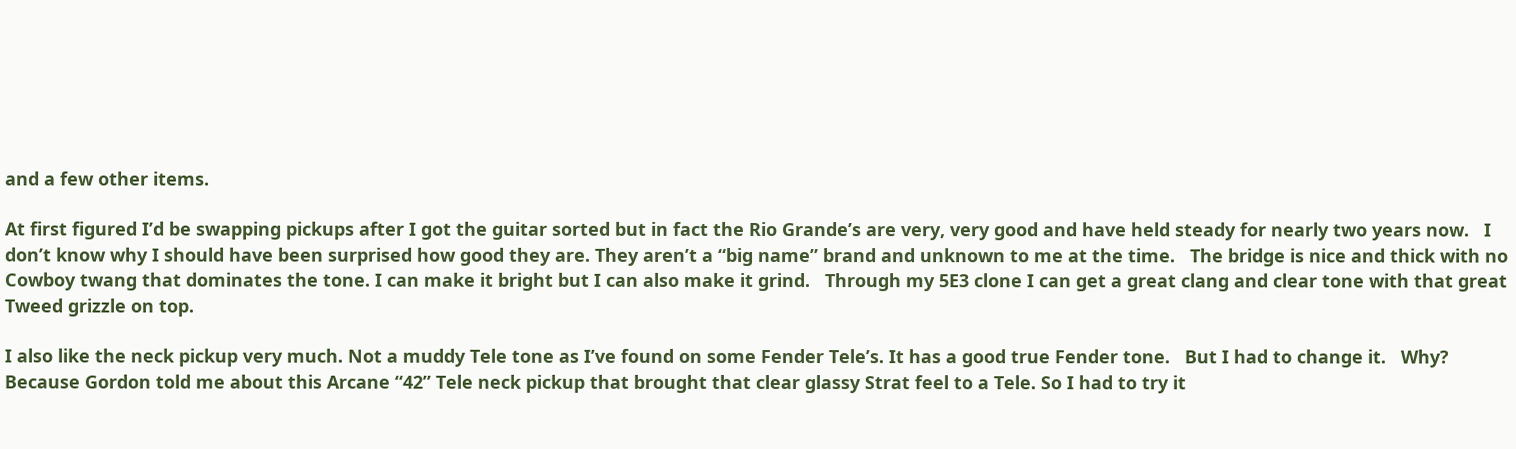and a few other items.

At first figured I’d be swapping pickups after I got the guitar sorted but in fact the Rio Grande’s are very, very good and have held steady for nearly two years now.   I don’t know why I should have been surprised how good they are. They aren’t a “big name” brand and unknown to me at the time.   The bridge is nice and thick with no Cowboy twang that dominates the tone. I can make it bright but I can also make it grind.   Through my 5E3 clone I can get a great clang and clear tone with that great Tweed grizzle on top.

I also like the neck pickup very much. Not a muddy Tele tone as I’ve found on some Fender Tele’s. It has a good true Fender tone.   But I had to change it.   Why?   Because Gordon told me about this Arcane “42” Tele neck pickup that brought that clear glassy Strat feel to a Tele. So I had to try it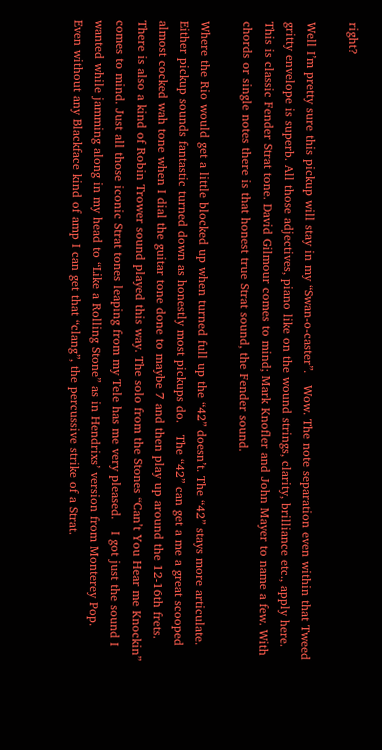right?

Well I’m pretty sure this pickup will stay in my “Swan-o-caster”.   Wow. The note separation even within that Tweed gritty envelope is superb. All those adjectives, piano like on the wound strings, clarity, brilliance etc., apply here.   This is classic Fender Strat tone. David Gilmour comes to mind; Mark Knofler and John Mayer to name a few. With chords or single notes there is that honest true Strat sound, the Fender sound.

Where the Rio would get a little blocked up when turned full up the “42” doesn’t. The “42” stays more articulate. Either pickup sounds fantastic turned down as honestly most pickups do.   The “42” can get a me a great scooped almost cocked wah tone when I dial the guitar tone done to maybe 7 and then play up around the 12-16th frets. There is also a kind of Robin Trower sound played this way. The solo from the Stones “Can’t You Hear me Knockin” comes to mind. Just all those iconic Strat tones leaping from my Tele has me very pleased.   I got just the sound I wanted while jamming along in my head to “Like a Rolling Stone” as in Hendrixs’ version from Monterey Pop.   Even without any Blackface kind of amp I can get that “clang”, the percussive strike of a Strat.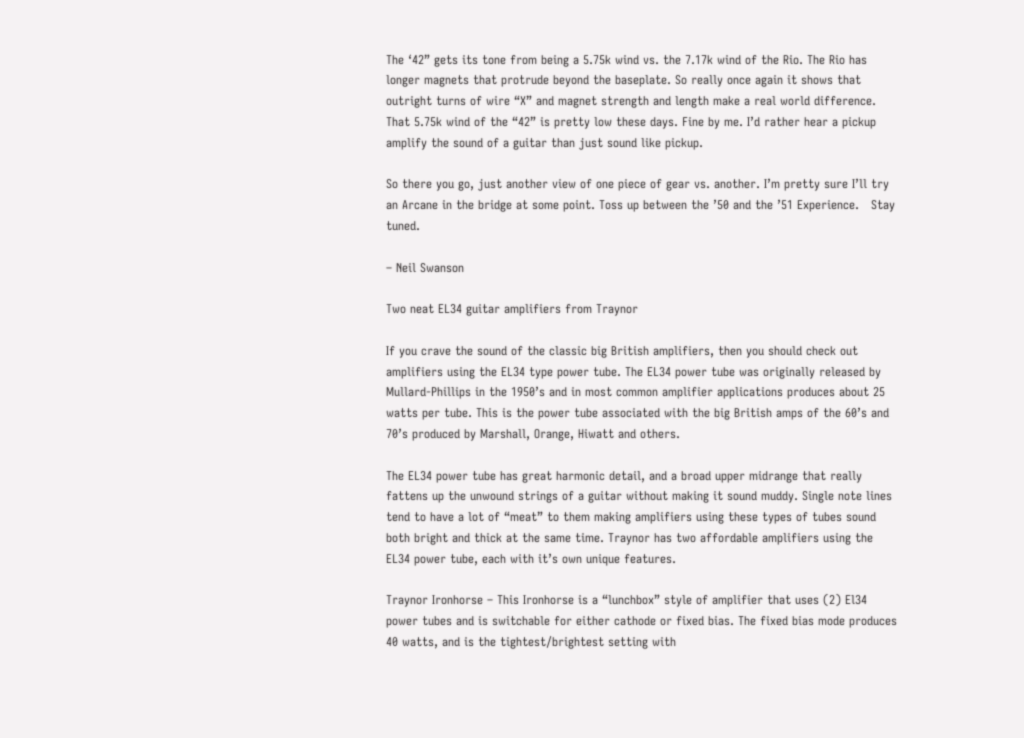The ‘42” gets its tone from being a 5.75k wind vs. the 7.17k wind of the Rio. The Rio has longer magnets that protrude beyond the baseplate. So really once again it shows that outright turns of wire “X” and magnet strength and length make a real world difference. That 5.75k wind of the “42” is pretty low these days. Fine by me. I’d rather hear a pickup amplify the sound of a guitar than just sound like pickup.

So there you go, just another view of one piece of gear vs. another. I’m pretty sure I’ll try an Arcane in the bridge at some point. Toss up between the ’50 and the ’51 Experience.   Stay tuned.

– Neil Swanson

Two neat EL34 guitar amplifiers from Traynor

If you crave the sound of the classic big British amplifiers, then you should check out amplifiers using the EL34 type power tube. The EL34 power tube was originally released by Mullard-Phillips in the 1950’s and in most common amplifier applications produces about 25 watts per tube. This is the power tube associated with the big British amps of the 60’s and 70’s produced by Marshall, Orange, Hiwatt and others.

The EL34 power tube has great harmonic detail, and a broad upper midrange that really fattens up the unwound strings of a guitar without making it sound muddy. Single note lines tend to have a lot of “meat” to them making amplifiers using these types of tubes sound both bright and thick at the same time. Traynor has two affordable amplifiers using the EL34 power tube, each with it’s own unique features.

Traynor Ironhorse – This Ironhorse is a “lunchbox” style of amplifier that uses (2) El34 power tubes and is switchable for either cathode or fixed bias. The fixed bias mode produces 40 watts, and is the tightest/brightest setting with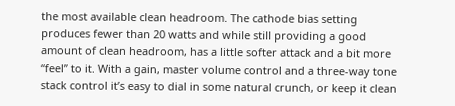the most available clean headroom. The cathode bias setting produces fewer than 20 watts and while still providing a good amount of clean headroom, has a little softer attack and a bit more “feel” to it. With a gain, master volume control and a three-way tone stack control it’s easy to dial in some natural crunch, or keep it clean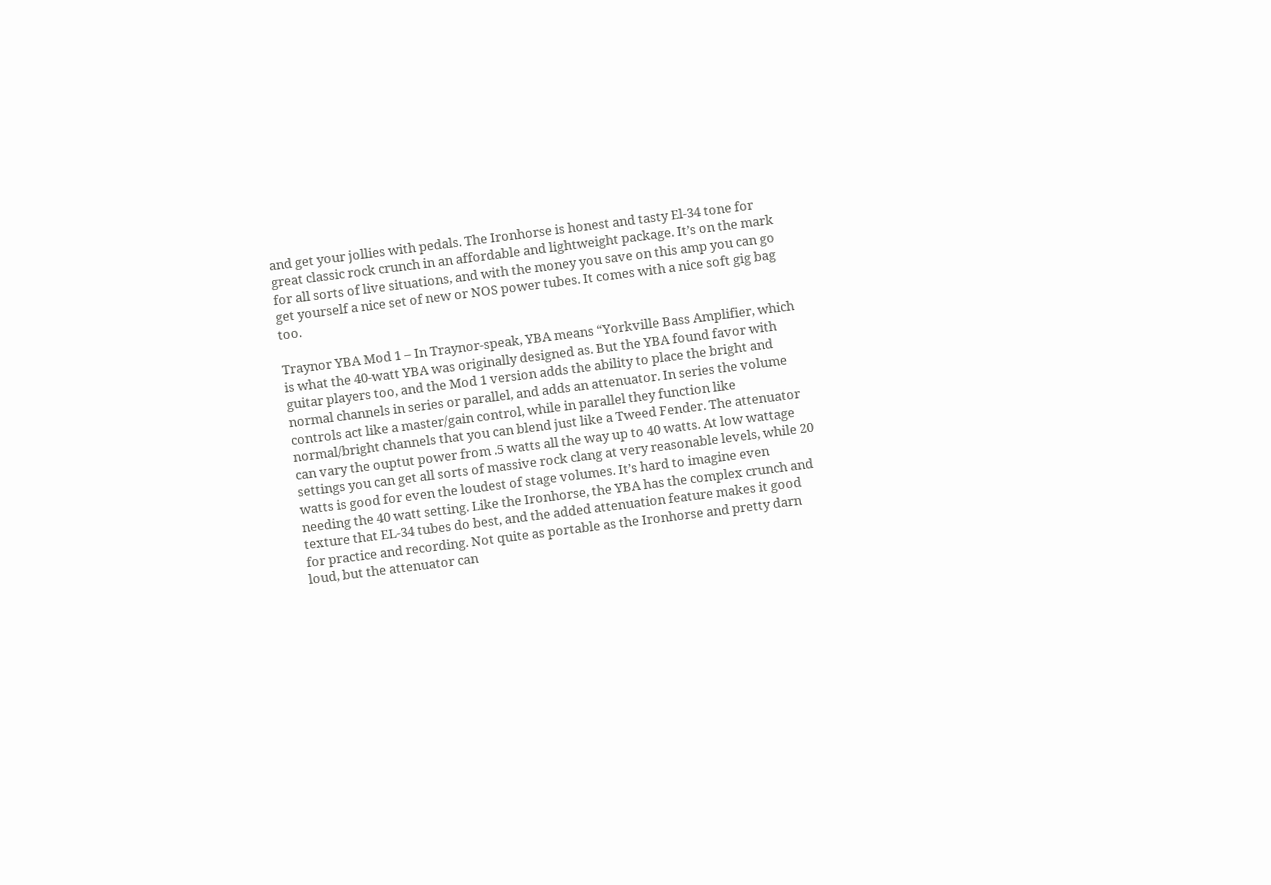and get your jollies with pedals. The Ironhorse is honest and tasty El-34 tone for great classic rock crunch in an affordable and lightweight package. It’s on the mark  for all sorts of live situations, and with the money you save on this amp you can go get yourself a nice set of new or NOS power tubes. It comes with a nice soft gig bag too.

Traynor YBA Mod 1 – In Traynor-speak, YBA means “Yorkville Bass Amplifier, which is what the 40-watt YBA was originally designed as. But the YBA found favor with guitar players too, and the Mod 1 version adds the ability to place the bright and normal channels in series or parallel, and adds an attenuator. In series the volume controls act like a master/gain control, while in parallel they function like normal/bright channels that you can blend just like a Tweed Fender. The attenuator can vary the ouptut power from .5 watts all the way up to 40 watts. At low wattage settings you can get all sorts of massive rock clang at very reasonable levels, while 20 watts is good for even the loudest of stage volumes. It’s hard to imagine even needing the 40 watt setting. Like the Ironhorse, the YBA has the complex crunch and texture that EL-34 tubes do best, and the added attenuation feature makes it good for practice and recording. Not quite as portable as the Ironhorse and pretty darn loud, but the attenuator can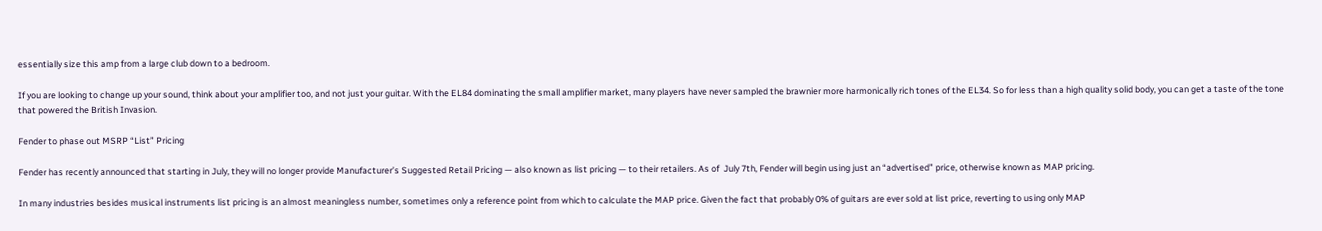essentially size this amp from a large club down to a bedroom.

If you are looking to change up your sound, think about your amplifier too, and not just your guitar. With the EL84 dominating the small amplifier market, many players have never sampled the brawnier more harmonically rich tones of the EL34. So for less than a high quality solid body, you can get a taste of the tone that powered the British Invasion.

Fender to phase out MSRP “List” Pricing

Fender has recently announced that starting in July, they will no longer provide Manufacturer’s Suggested Retail Pricing — also known as list pricing — to their retailers. As of  July 7th, Fender will begin using just an “advertised” price, otherwise known as MAP pricing.

In many industries besides musical instruments list pricing is an almost meaningless number, sometimes only a reference point from which to calculate the MAP price. Given the fact that probably 0% of guitars are ever sold at list price, reverting to using only MAP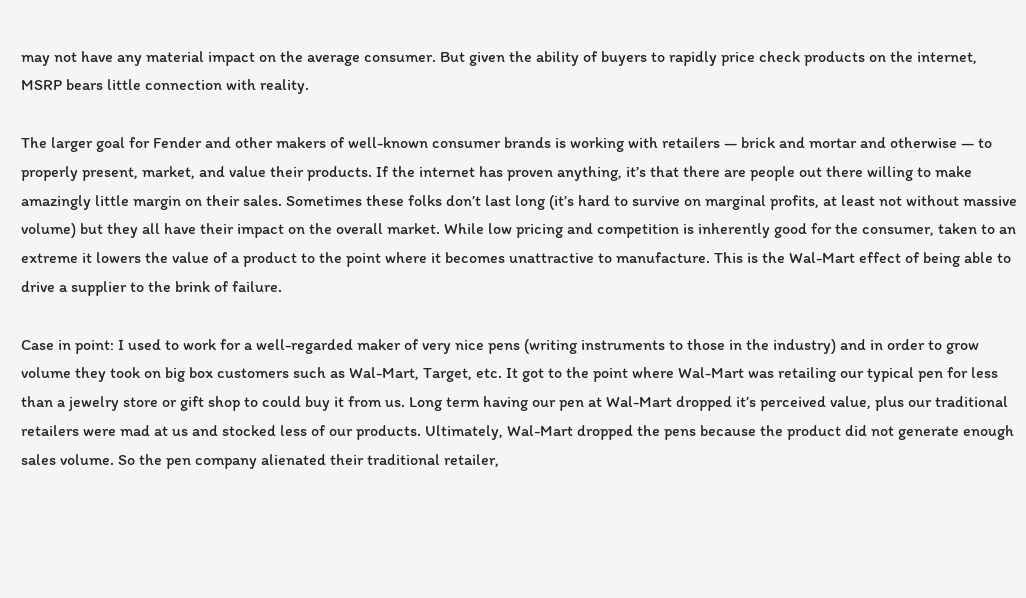may not have any material impact on the average consumer. But given the ability of buyers to rapidly price check products on the internet, MSRP bears little connection with reality.

The larger goal for Fender and other makers of well-known consumer brands is working with retailers — brick and mortar and otherwise — to properly present, market, and value their products. If the internet has proven anything, it’s that there are people out there willing to make amazingly little margin on their sales. Sometimes these folks don’t last long (it’s hard to survive on marginal profits, at least not without massive volume) but they all have their impact on the overall market. While low pricing and competition is inherently good for the consumer, taken to an extreme it lowers the value of a product to the point where it becomes unattractive to manufacture. This is the Wal-Mart effect of being able to drive a supplier to the brink of failure.

Case in point: I used to work for a well-regarded maker of very nice pens (writing instruments to those in the industry) and in order to grow volume they took on big box customers such as Wal-Mart, Target, etc. It got to the point where Wal-Mart was retailing our typical pen for less than a jewelry store or gift shop to could buy it from us. Long term having our pen at Wal-Mart dropped it’s perceived value, plus our traditional retailers were mad at us and stocked less of our products. Ultimately, Wal-Mart dropped the pens because the product did not generate enough sales volume. So the pen company alienated their traditional retailer,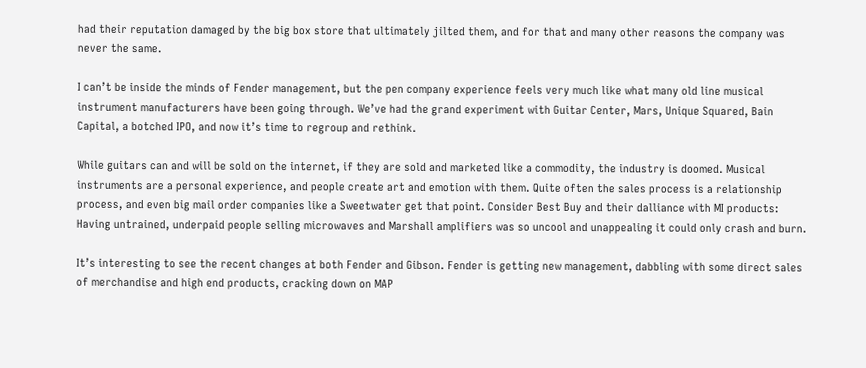had their reputation damaged by the big box store that ultimately jilted them, and for that and many other reasons the company was never the same.

I can’t be inside the minds of Fender management, but the pen company experience feels very much like what many old line musical instrument manufacturers have been going through. We’ve had the grand experiment with Guitar Center, Mars, Unique Squared, Bain Capital, a botched IPO, and now it’s time to regroup and rethink.

While guitars can and will be sold on the internet, if they are sold and marketed like a commodity, the industry is doomed. Musical instruments are a personal experience, and people create art and emotion with them. Quite often the sales process is a relationship process, and even big mail order companies like a Sweetwater get that point. Consider Best Buy and their dalliance with MI products: Having untrained, underpaid people selling microwaves and Marshall amplifiers was so uncool and unappealing it could only crash and burn.

It’s interesting to see the recent changes at both Fender and Gibson. Fender is getting new management, dabbling with some direct sales of merchandise and high end products, cracking down on MAP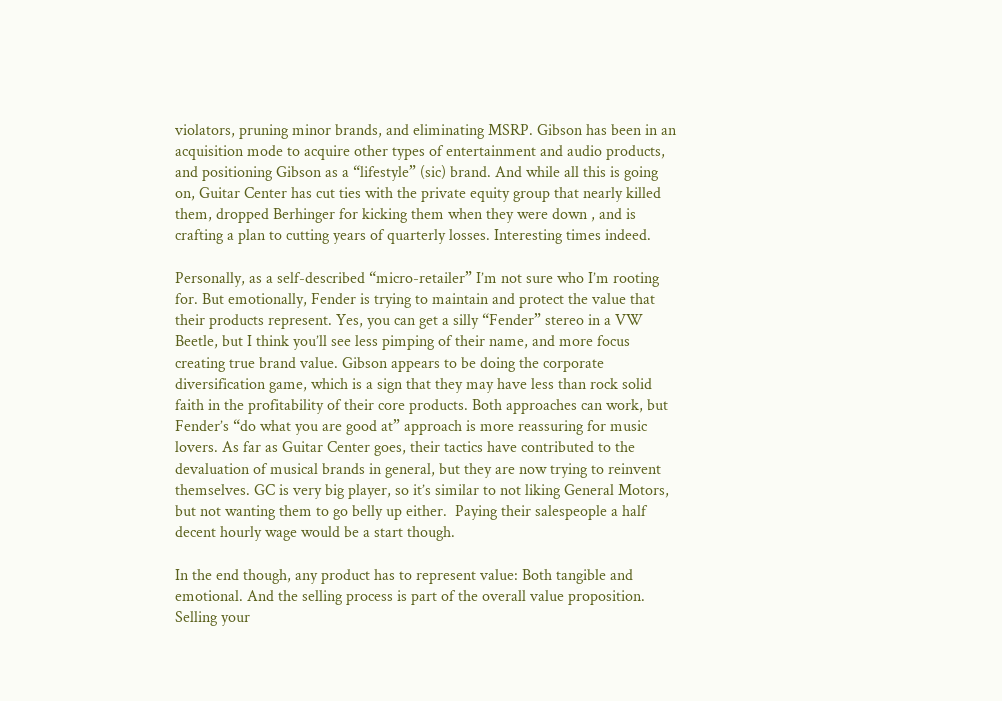violators, pruning minor brands, and eliminating MSRP. Gibson has been in an acquisition mode to acquire other types of entertainment and audio products, and positioning Gibson as a “lifestyle” (sic) brand. And while all this is going on, Guitar Center has cut ties with the private equity group that nearly killed them, dropped Berhinger for kicking them when they were down , and is crafting a plan to cutting years of quarterly losses. Interesting times indeed.

Personally, as a self-described “micro-retailer” I’m not sure who I’m rooting for. But emotionally, Fender is trying to maintain and protect the value that their products represent. Yes, you can get a silly “Fender” stereo in a VW Beetle, but I think you’ll see less pimping of their name, and more focus creating true brand value. Gibson appears to be doing the corporate diversification game, which is a sign that they may have less than rock solid faith in the profitability of their core products. Both approaches can work, but Fender’s “do what you are good at” approach is more reassuring for music lovers. As far as Guitar Center goes, their tactics have contributed to the devaluation of musical brands in general, but they are now trying to reinvent themselves. GC is very big player, so it’s similar to not liking General Motors, but not wanting them to go belly up either.  Paying their salespeople a half decent hourly wage would be a start though.

In the end though, any product has to represent value: Both tangible and emotional. And the selling process is part of the overall value proposition. Selling your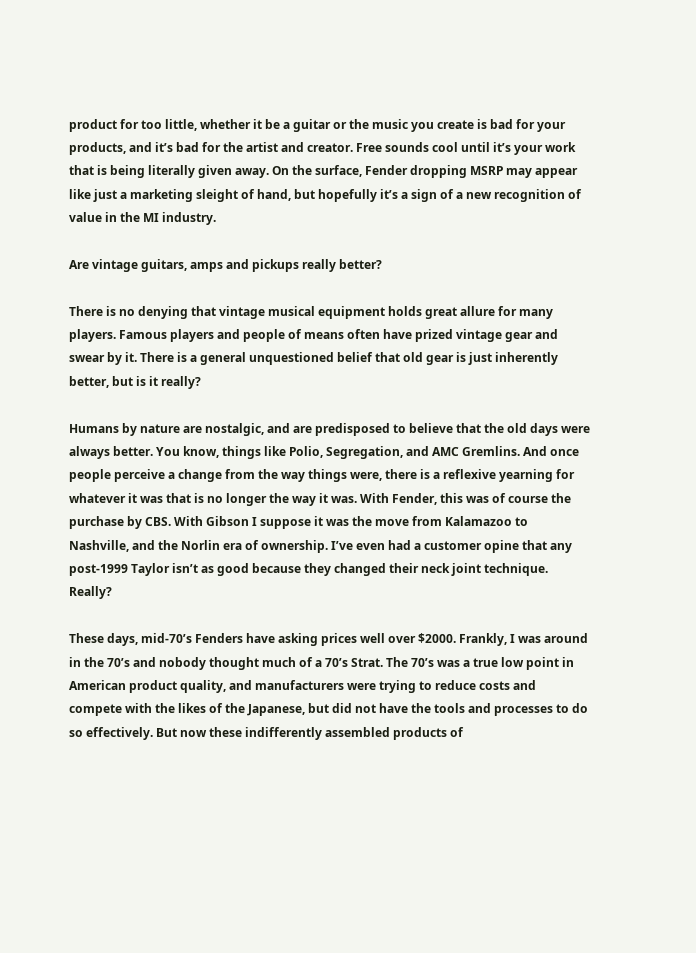product for too little, whether it be a guitar or the music you create is bad for your products, and it’s bad for the artist and creator. Free sounds cool until it’s your work that is being literally given away. On the surface, Fender dropping MSRP may appear like just a marketing sleight of hand, but hopefully it’s a sign of a new recognition of value in the MI industry.

Are vintage guitars, amps and pickups really better?

There is no denying that vintage musical equipment holds great allure for many players. Famous players and people of means often have prized vintage gear and swear by it. There is a general unquestioned belief that old gear is just inherently better, but is it really?

Humans by nature are nostalgic, and are predisposed to believe that the old days were always better. You know, things like Polio, Segregation, and AMC Gremlins. And once people perceive a change from the way things were, there is a reflexive yearning for whatever it was that is no longer the way it was. With Fender, this was of course the purchase by CBS. With Gibson I suppose it was the move from Kalamazoo to Nashville, and the Norlin era of ownership. I’ve even had a customer opine that any post-1999 Taylor isn’t as good because they changed their neck joint technique. Really?

These days, mid-70’s Fenders have asking prices well over $2000. Frankly, I was around in the 70’s and nobody thought much of a 70’s Strat. The 70’s was a true low point in American product quality, and manufacturers were trying to reduce costs and compete with the likes of the Japanese, but did not have the tools and processes to do so effectively. But now these indifferently assembled products of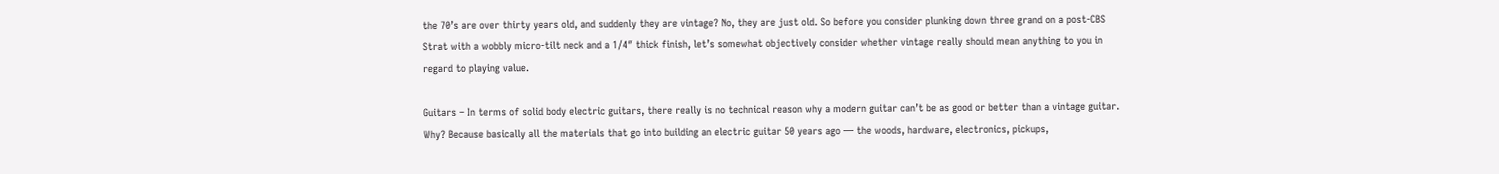the 70’s are over thirty years old, and suddenly they are vintage? No, they are just old. So before you consider plunking down three grand on a post-CBS Strat with a wobbly micro-tilt neck and a 1/4″ thick finish, let’s somewhat objectively consider whether vintage really should mean anything to you in regard to playing value.

Guitars – In terms of solid body electric guitars, there really is no technical reason why a modern guitar can’t be as good or better than a vintage guitar. Why? Because basically all the materials that go into building an electric guitar 50 years ago — the woods, hardware, electronics, pickups,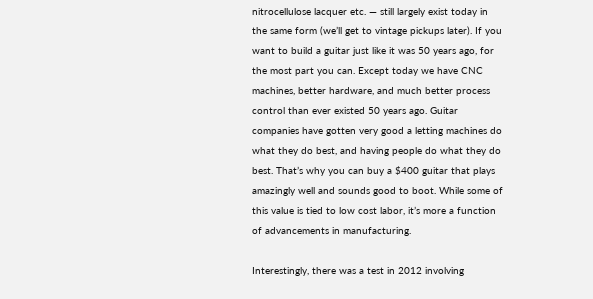nitrocellulose lacquer etc. — still largely exist today in the same form (we’ll get to vintage pickups later). If you want to build a guitar just like it was 50 years ago, for the most part you can. Except today we have CNC machines, better hardware, and much better process control than ever existed 50 years ago. Guitar companies have gotten very good a letting machines do what they do best, and having people do what they do best. That’s why you can buy a $400 guitar that plays amazingly well and sounds good to boot. While some of this value is tied to low cost labor, it’s more a function of advancements in manufacturing.

Interestingly, there was a test in 2012 involving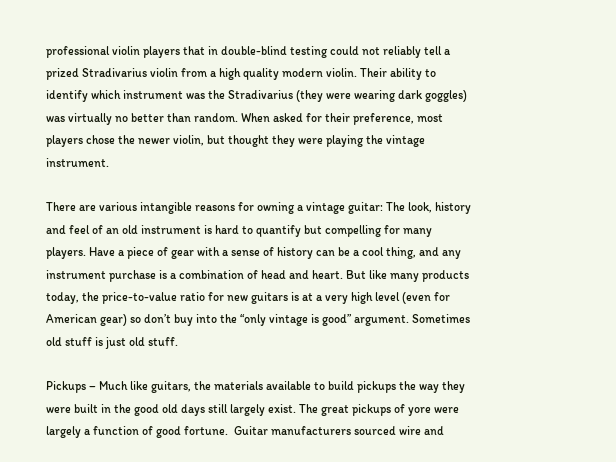professional violin players that in double-blind testing could not reliably tell a prized Stradivarius violin from a high quality modern violin. Their ability to identify which instrument was the Stradivarius (they were wearing dark goggles) was virtually no better than random. When asked for their preference, most players chose the newer violin, but thought they were playing the vintage instrument.

There are various intangible reasons for owning a vintage guitar: The look, history and feel of an old instrument is hard to quantify but compelling for many players. Have a piece of gear with a sense of history can be a cool thing, and any instrument purchase is a combination of head and heart. But like many products today, the price-to-value ratio for new guitars is at a very high level (even for American gear) so don’t buy into the “only vintage is good” argument. Sometimes old stuff is just old stuff.

Pickups – Much like guitars, the materials available to build pickups the way they were built in the good old days still largely exist. The great pickups of yore were largely a function of good fortune.  Guitar manufacturers sourced wire and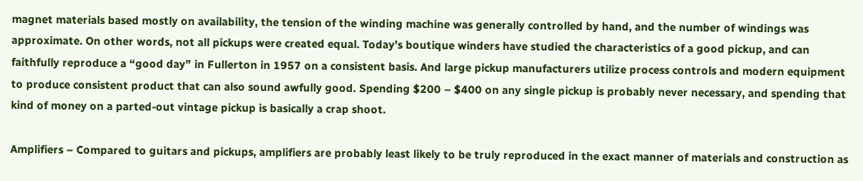magnet materials based mostly on availability, the tension of the winding machine was generally controlled by hand, and the number of windings was approximate. On other words, not all pickups were created equal. Today’s boutique winders have studied the characteristics of a good pickup, and can faithfully reproduce a “good day” in Fullerton in 1957 on a consistent basis. And large pickup manufacturers utilize process controls and modern equipment to produce consistent product that can also sound awfully good. Spending $200 – $400 on any single pickup is probably never necessary, and spending that kind of money on a parted-out vintage pickup is basically a crap shoot.

Amplifiers – Compared to guitars and pickups, amplifiers are probably least likely to be truly reproduced in the exact manner of materials and construction as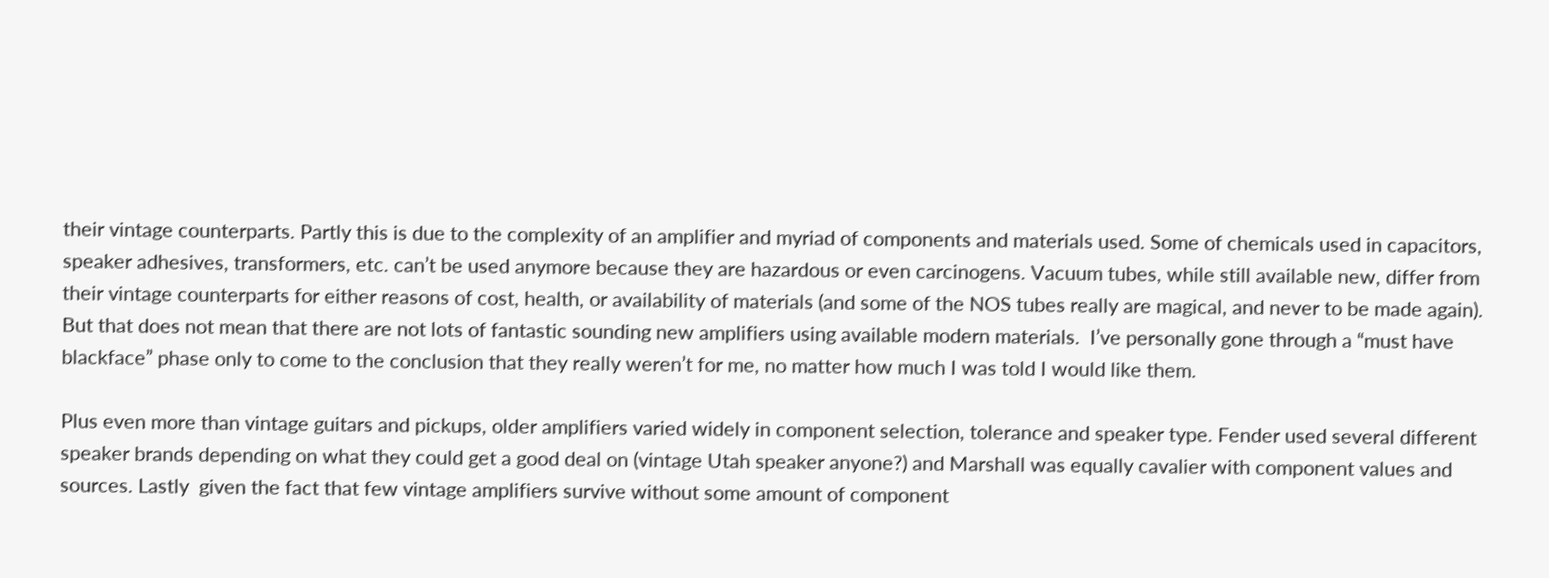their vintage counterparts. Partly this is due to the complexity of an amplifier and myriad of components and materials used. Some of chemicals used in capacitors, speaker adhesives, transformers, etc. can’t be used anymore because they are hazardous or even carcinogens. Vacuum tubes, while still available new, differ from their vintage counterparts for either reasons of cost, health, or availability of materials (and some of the NOS tubes really are magical, and never to be made again). But that does not mean that there are not lots of fantastic sounding new amplifiers using available modern materials.  I’ve personally gone through a “must have blackface” phase only to come to the conclusion that they really weren’t for me, no matter how much I was told I would like them.

Plus even more than vintage guitars and pickups, older amplifiers varied widely in component selection, tolerance and speaker type. Fender used several different speaker brands depending on what they could get a good deal on (vintage Utah speaker anyone?) and Marshall was equally cavalier with component values and sources. Lastly  given the fact that few vintage amplifiers survive without some amount of component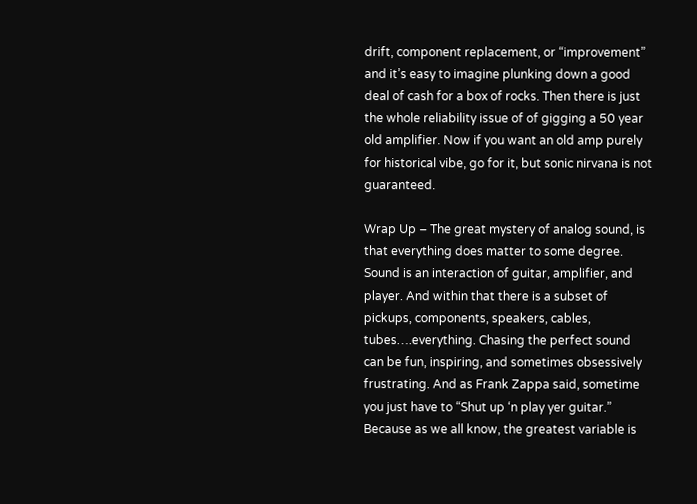drift, component replacement, or “improvement” and it’s easy to imagine plunking down a good deal of cash for a box of rocks. Then there is just the whole reliability issue of of gigging a 50 year old amplifier. Now if you want an old amp purely for historical vibe, go for it, but sonic nirvana is not guaranteed.

Wrap Up – The great mystery of analog sound, is that everything does matter to some degree. Sound is an interaction of guitar, amplifier, and player. And within that there is a subset of pickups, components, speakers, cables, tubes….everything. Chasing the perfect sound can be fun, inspiring, and sometimes obsessively frustrating. And as Frank Zappa said, sometime you just have to “Shut up ‘n play yer guitar.” Because as we all know, the greatest variable is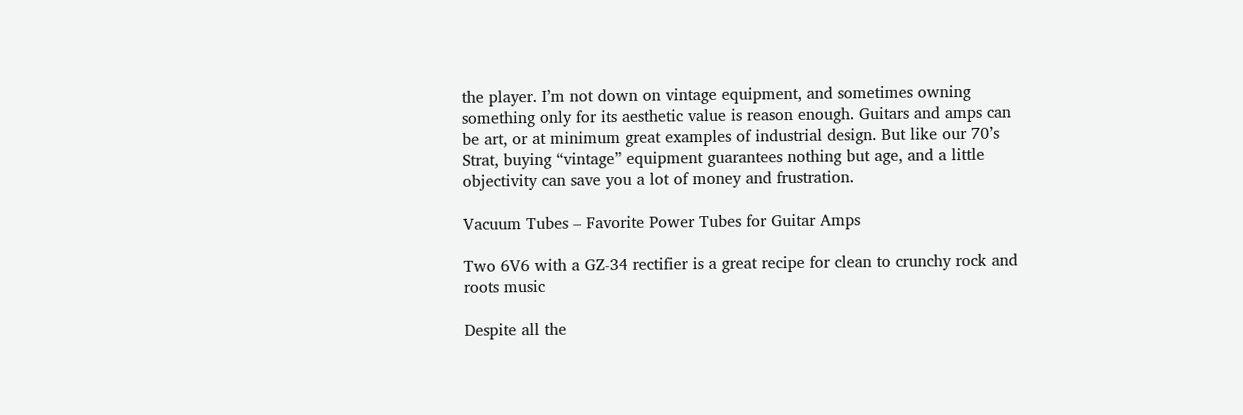the player. I’m not down on vintage equipment, and sometimes owning something only for its aesthetic value is reason enough. Guitars and amps can be art, or at minimum great examples of industrial design. But like our 70’s Strat, buying “vintage” equipment guarantees nothing but age, and a little objectivity can save you a lot of money and frustration.

Vacuum Tubes – Favorite Power Tubes for Guitar Amps

Two 6V6 with a GZ-34 rectifier is a great recipe for clean to crunchy rock and roots music

Despite all the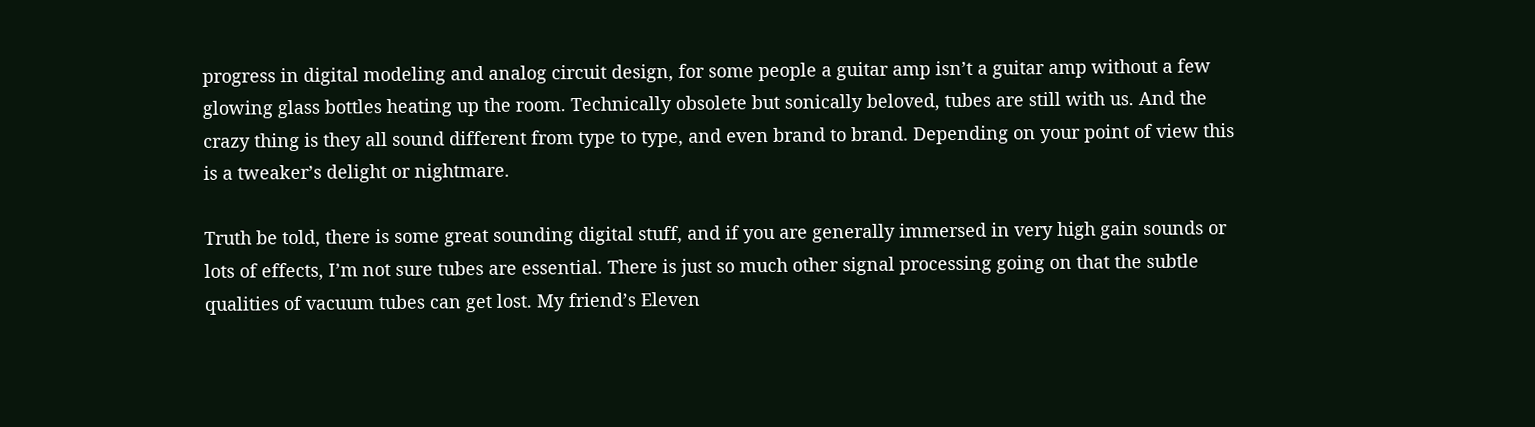progress in digital modeling and analog circuit design, for some people a guitar amp isn’t a guitar amp without a few glowing glass bottles heating up the room. Technically obsolete but sonically beloved, tubes are still with us. And the crazy thing is they all sound different from type to type, and even brand to brand. Depending on your point of view this is a tweaker’s delight or nightmare.

Truth be told, there is some great sounding digital stuff, and if you are generally immersed in very high gain sounds or lots of effects, I’m not sure tubes are essential. There is just so much other signal processing going on that the subtle qualities of vacuum tubes can get lost. My friend’s Eleven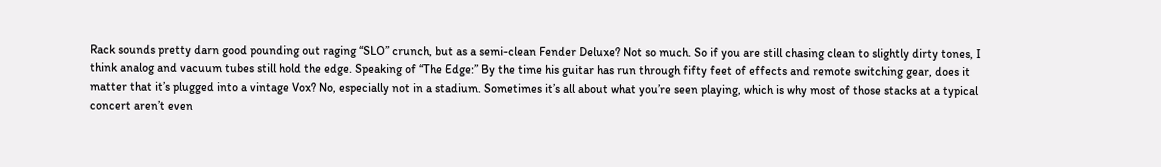Rack sounds pretty darn good pounding out raging “SLO” crunch, but as a semi-clean Fender Deluxe? Not so much. So if you are still chasing clean to slightly dirty tones, I think analog and vacuum tubes still hold the edge. Speaking of “The Edge:” By the time his guitar has run through fifty feet of effects and remote switching gear, does it matter that it’s plugged into a vintage Vox? No, especially not in a stadium. Sometimes it’s all about what you’re seen playing, which is why most of those stacks at a typical concert aren’t even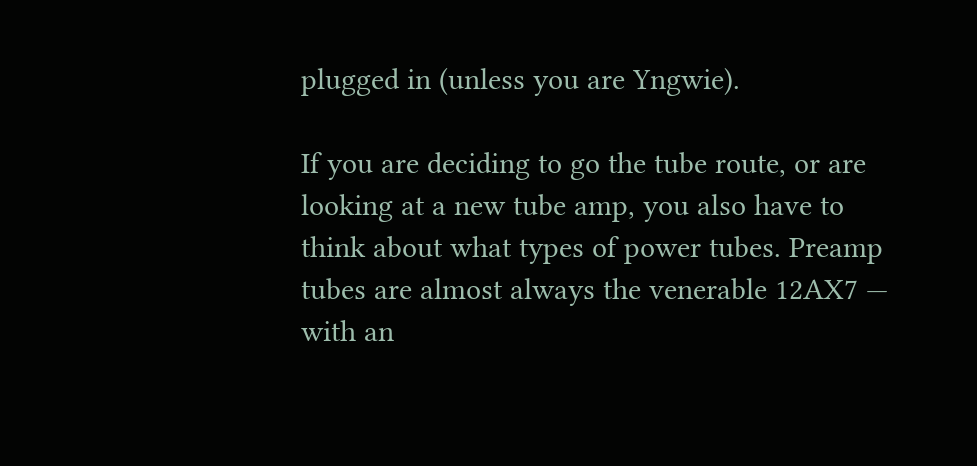plugged in (unless you are Yngwie).

If you are deciding to go the tube route, or are looking at a new tube amp, you also have to think about what types of power tubes. Preamp tubes are almost always the venerable 12AX7 — with an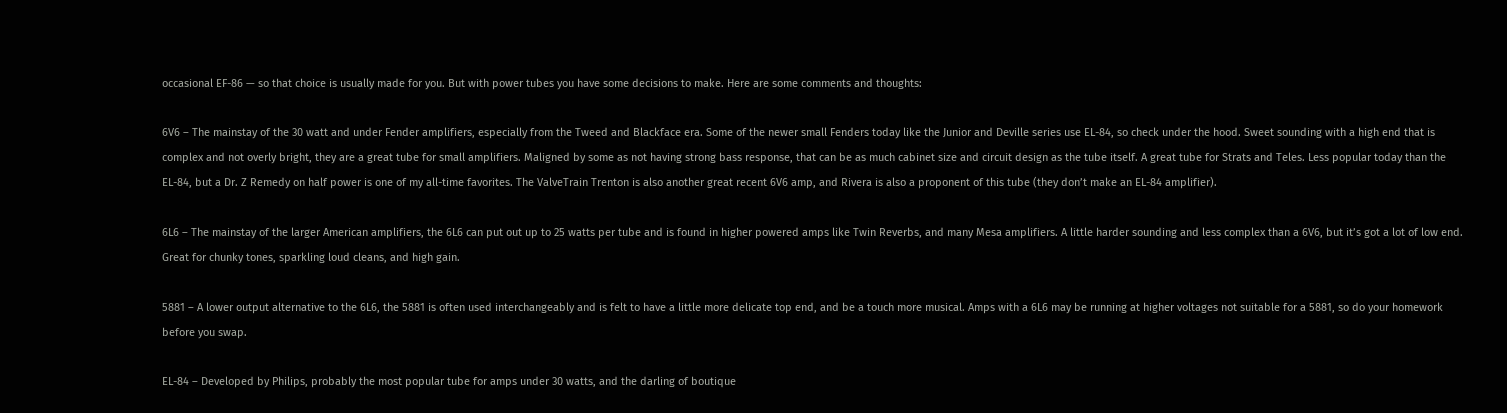occasional EF-86 — so that choice is usually made for you. But with power tubes you have some decisions to make. Here are some comments and thoughts:

6V6 – The mainstay of the 30 watt and under Fender amplifiers, especially from the Tweed and Blackface era. Some of the newer small Fenders today like the Junior and Deville series use EL-84, so check under the hood. Sweet sounding with a high end that is complex and not overly bright, they are a great tube for small amplifiers. Maligned by some as not having strong bass response, that can be as much cabinet size and circuit design as the tube itself. A great tube for Strats and Teles. Less popular today than the EL-84, but a Dr. Z Remedy on half power is one of my all-time favorites. The ValveTrain Trenton is also another great recent 6V6 amp, and Rivera is also a proponent of this tube (they don’t make an EL-84 amplifier).

6L6 – The mainstay of the larger American amplifiers, the 6L6 can put out up to 25 watts per tube and is found in higher powered amps like Twin Reverbs, and many Mesa amplifiers. A little harder sounding and less complex than a 6V6, but it’s got a lot of low end. Great for chunky tones, sparkling loud cleans, and high gain.

5881 – A lower output alternative to the 6L6, the 5881 is often used interchangeably and is felt to have a little more delicate top end, and be a touch more musical. Amps with a 6L6 may be running at higher voltages not suitable for a 5881, so do your homework before you swap.

EL-84 – Developed by Philips, probably the most popular tube for amps under 30 watts, and the darling of boutique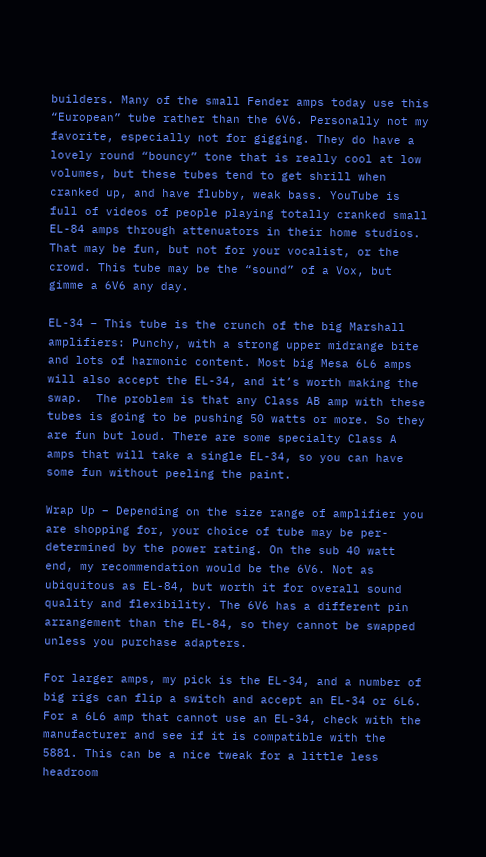builders. Many of the small Fender amps today use this “European” tube rather than the 6V6. Personally not my favorite, especially not for gigging. They do have a lovely round “bouncy” tone that is really cool at low volumes, but these tubes tend to get shrill when cranked up, and have flubby, weak bass. YouTube is full of videos of people playing totally cranked small EL-84 amps through attenuators in their home studios. That may be fun, but not for your vocalist, or the crowd. This tube may be the “sound” of a Vox, but gimme a 6V6 any day.

EL-34 – This tube is the crunch of the big Marshall amplifiers: Punchy, with a strong upper midrange bite and lots of harmonic content. Most big Mesa 6L6 amps will also accept the EL-34, and it’s worth making the swap.  The problem is that any Class AB amp with these tubes is going to be pushing 50 watts or more. So they are fun but loud. There are some specialty Class A amps that will take a single EL-34, so you can have some fun without peeling the paint.

Wrap Up – Depending on the size range of amplifier you are shopping for, your choice of tube may be per-determined by the power rating. On the sub 40 watt end, my recommendation would be the 6V6. Not as ubiquitous as EL-84, but worth it for overall sound quality and flexibility. The 6V6 has a different pin arrangement than the EL-84, so they cannot be swapped unless you purchase adapters.

For larger amps, my pick is the EL-34, and a number of big rigs can flip a switch and accept an EL-34 or 6L6. For a 6L6 amp that cannot use an EL-34, check with the manufacturer and see if it is compatible with the 5881. This can be a nice tweak for a little less headroom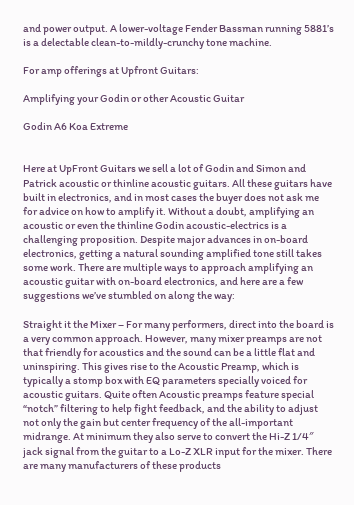and power output. A lower-voltage Fender Bassman running 5881’s is a delectable clean-to-mildly-crunchy tone machine.

For amp offerings at Upfront Guitars:

Amplifying your Godin or other Acoustic Guitar

Godin A6 Koa Extreme


Here at UpFront Guitars we sell a lot of Godin and Simon and Patrick acoustic or thinline acoustic guitars. All these guitars have built in electronics, and in most cases the buyer does not ask me for advice on how to amplify it. Without a doubt, amplifying an acoustic or even the thinline Godin acoustic-electrics is a challenging proposition. Despite major advances in on-board electronics, getting a natural sounding amplified tone still takes some work. There are multiple ways to approach amplifying an acoustic guitar with on-board electronics, and here are a few suggestions we’ve stumbled on along the way:

Straight it the Mixer – For many performers, direct into the board is a very common approach. However, many mixer preamps are not that friendly for acoustics and the sound can be a little flat and uninspiring. This gives rise to the Acoustic Preamp, which is typically a stomp box with EQ parameters specially voiced for acoustic guitars. Quite often Acoustic preamps feature special “notch” filtering to help fight feedback, and the ability to adjust not only the gain but center frequency of the all-important midrange. At minimum they also serve to convert the Hi-Z 1/4″ jack signal from the guitar to a Lo-Z XLR input for the mixer. There are many manufacturers of these products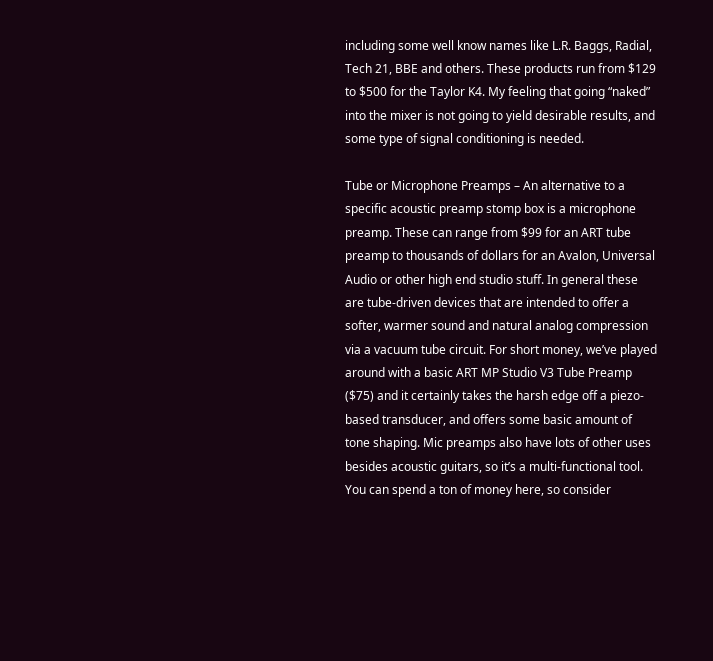including some well know names like L.R. Baggs, Radial, Tech 21, BBE and others. These products run from $129 to $500 for the Taylor K4. My feeling that going “naked” into the mixer is not going to yield desirable results, and some type of signal conditioning is needed.

Tube or Microphone Preamps – An alternative to a specific acoustic preamp stomp box is a microphone preamp. These can range from $99 for an ART tube preamp to thousands of dollars for an Avalon, Universal Audio or other high end studio stuff. In general these are tube-driven devices that are intended to offer a softer, warmer sound and natural analog compression via a vacuum tube circuit. For short money, we’ve played around with a basic ART MP Studio V3 Tube Preamp ($75) and it certainly takes the harsh edge off a piezo-based transducer, and offers some basic amount of tone shaping. Mic preamps also have lots of other uses besides acoustic guitars, so it’s a multi-functional tool. You can spend a ton of money here, so consider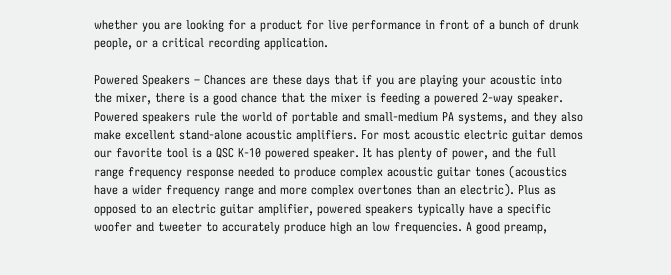whether you are looking for a product for live performance in front of a bunch of drunk people, or a critical recording application.

Powered Speakers – Chances are these days that if you are playing your acoustic into the mixer, there is a good chance that the mixer is feeding a powered 2-way speaker. Powered speakers rule the world of portable and small-medium PA systems, and they also make excellent stand-alone acoustic amplifiers. For most acoustic electric guitar demos our favorite tool is a QSC K-10 powered speaker. It has plenty of power, and the full range frequency response needed to produce complex acoustic guitar tones (acoustics have a wider frequency range and more complex overtones than an electric). Plus as opposed to an electric guitar amplifier, powered speakers typically have a specific woofer and tweeter to accurately produce high an low frequencies. A good preamp,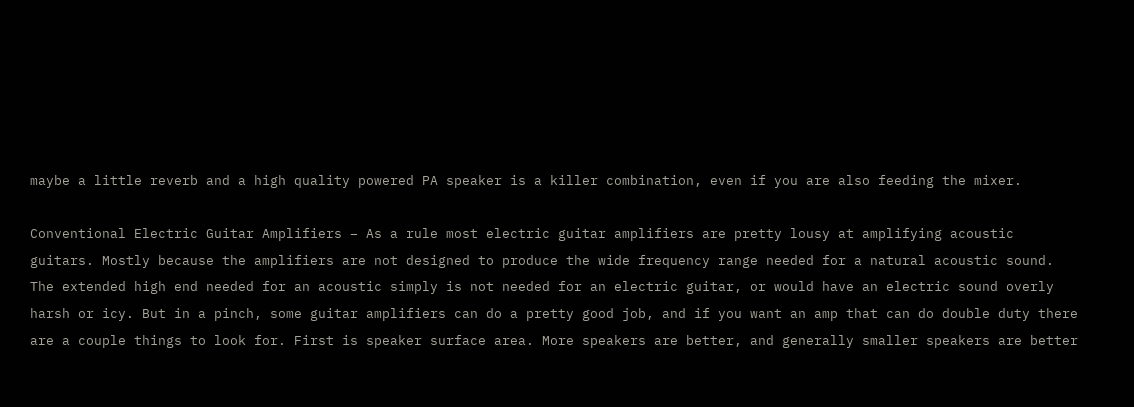maybe a little reverb and a high quality powered PA speaker is a killer combination, even if you are also feeding the mixer.

Conventional Electric Guitar Amplifiers – As a rule most electric guitar amplifiers are pretty lousy at amplifying acoustic guitars. Mostly because the amplifiers are not designed to produce the wide frequency range needed for a natural acoustic sound. The extended high end needed for an acoustic simply is not needed for an electric guitar, or would have an electric sound overly harsh or icy. But in a pinch, some guitar amplifiers can do a pretty good job, and if you want an amp that can do double duty there are a couple things to look for. First is speaker surface area. More speakers are better, and generally smaller speakers are better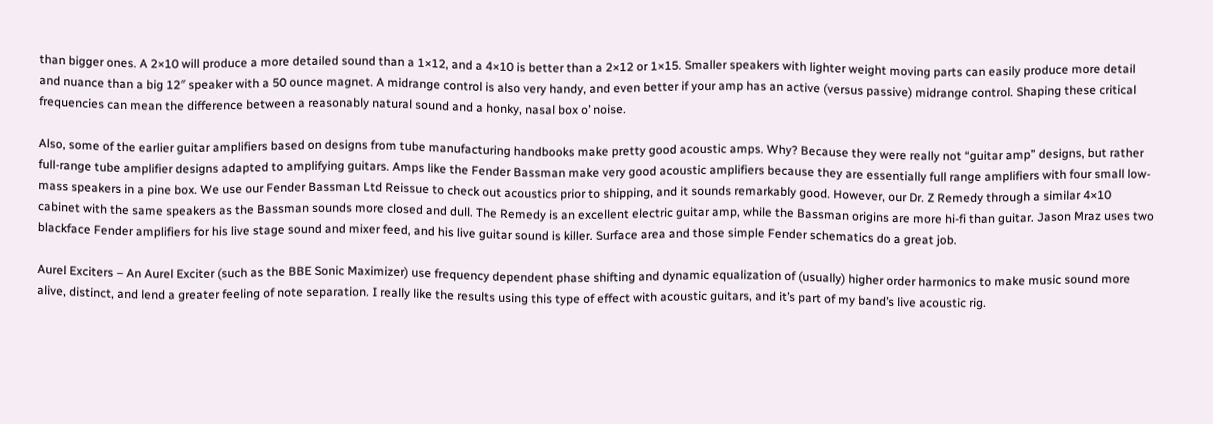than bigger ones. A 2×10 will produce a more detailed sound than a 1×12, and a 4×10 is better than a 2×12 or 1×15. Smaller speakers with lighter weight moving parts can easily produce more detail and nuance than a big 12″ speaker with a 50 ounce magnet. A midrange control is also very handy, and even better if your amp has an active (versus passive) midrange control. Shaping these critical frequencies can mean the difference between a reasonably natural sound and a honky, nasal box o’ noise.

Also, some of the earlier guitar amplifiers based on designs from tube manufacturing handbooks make pretty good acoustic amps. Why? Because they were really not “guitar amp” designs, but rather full-range tube amplifier designs adapted to amplifying guitars. Amps like the Fender Bassman make very good acoustic amplifiers because they are essentially full range amplifiers with four small low-mass speakers in a pine box. We use our Fender Bassman Ltd Reissue to check out acoustics prior to shipping, and it sounds remarkably good. However, our Dr. Z Remedy through a similar 4×10 cabinet with the same speakers as the Bassman sounds more closed and dull. The Remedy is an excellent electric guitar amp, while the Bassman origins are more hi-fi than guitar. Jason Mraz uses two blackface Fender amplifiers for his live stage sound and mixer feed, and his live guitar sound is killer. Surface area and those simple Fender schematics do a great job.

Aurel Exciters – An Aurel Exciter (such as the BBE Sonic Maximizer) use frequency dependent phase shifting and dynamic equalization of (usually) higher order harmonics to make music sound more alive, distinct, and lend a greater feeling of note separation. I really like the results using this type of effect with acoustic guitars, and it’s part of my band’s live acoustic rig.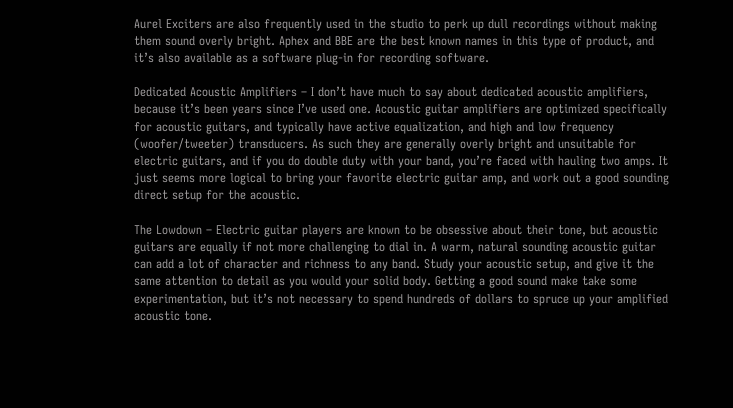Aurel Exciters are also frequently used in the studio to perk up dull recordings without making them sound overly bright. Aphex and BBE are the best known names in this type of product, and it’s also available as a software plug-in for recording software.

Dedicated Acoustic Amplifiers – I don’t have much to say about dedicated acoustic amplifiers, because it’s been years since I’ve used one. Acoustic guitar amplifiers are optimized specifically for acoustic guitars, and typically have active equalization, and high and low frequency (woofer/tweeter) transducers. As such they are generally overly bright and unsuitable for electric guitars, and if you do double duty with your band, you’re faced with hauling two amps. It just seems more logical to bring your favorite electric guitar amp, and work out a good sounding direct setup for the acoustic.

The Lowdown – Electric guitar players are known to be obsessive about their tone, but acoustic guitars are equally if not more challenging to dial in. A warm, natural sounding acoustic guitar can add a lot of character and richness to any band. Study your acoustic setup, and give it the same attention to detail as you would your solid body. Getting a good sound make take some experimentation, but it’s not necessary to spend hundreds of dollars to spruce up your amplified acoustic tone.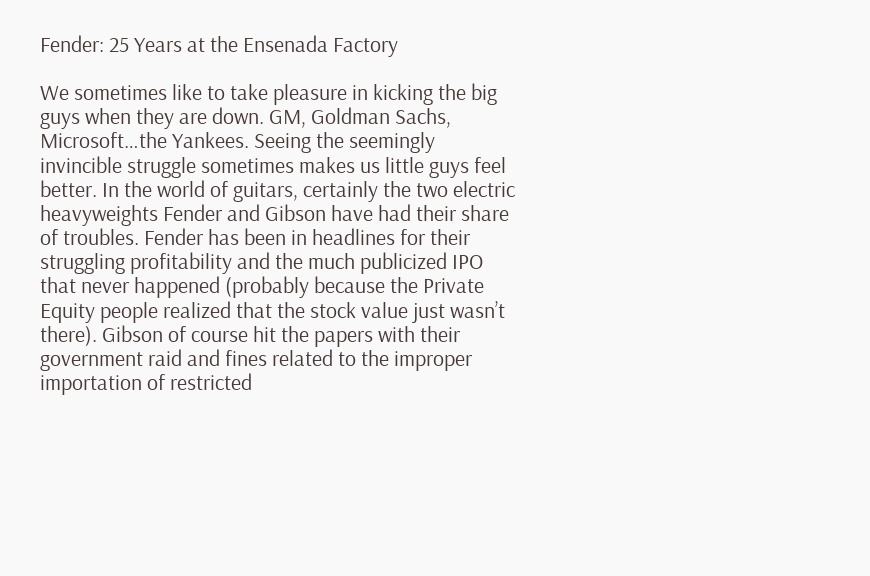Fender: 25 Years at the Ensenada Factory

We sometimes like to take pleasure in kicking the big guys when they are down. GM, Goldman Sachs, Microsoft…the Yankees. Seeing the seemingly invincible struggle sometimes makes us little guys feel better. In the world of guitars, certainly the two electric heavyweights Fender and Gibson have had their share of troubles. Fender has been in headlines for their struggling profitability and the much publicized IPO that never happened (probably because the Private Equity people realized that the stock value just wasn’t there). Gibson of course hit the papers with their government raid and fines related to the improper importation of restricted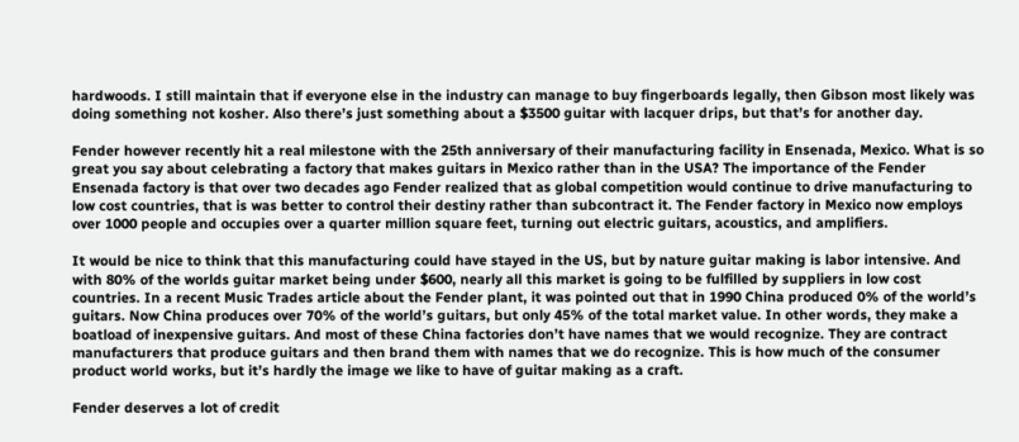hardwoods. I still maintain that if everyone else in the industry can manage to buy fingerboards legally, then Gibson most likely was doing something not kosher. Also there’s just something about a $3500 guitar with lacquer drips, but that’s for another day.

Fender however recently hit a real milestone with the 25th anniversary of their manufacturing facility in Ensenada, Mexico. What is so great you say about celebrating a factory that makes guitars in Mexico rather than in the USA? The importance of the Fender Ensenada factory is that over two decades ago Fender realized that as global competition would continue to drive manufacturing to low cost countries, that is was better to control their destiny rather than subcontract it. The Fender factory in Mexico now employs over 1000 people and occupies over a quarter million square feet, turning out electric guitars, acoustics, and amplifiers.

It would be nice to think that this manufacturing could have stayed in the US, but by nature guitar making is labor intensive. And with 80% of the worlds guitar market being under $600, nearly all this market is going to be fulfilled by suppliers in low cost countries. In a recent Music Trades article about the Fender plant, it was pointed out that in 1990 China produced 0% of the world’s guitars. Now China produces over 70% of the world’s guitars, but only 45% of the total market value. In other words, they make a boatload of inexpensive guitars. And most of these China factories don’t have names that we would recognize. They are contract manufacturers that produce guitars and then brand them with names that we do recognize. This is how much of the consumer product world works, but it’s hardly the image we like to have of guitar making as a craft.

Fender deserves a lot of credit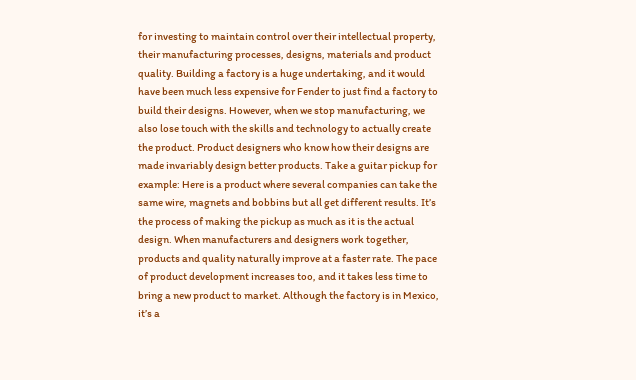for investing to maintain control over their intellectual property, their manufacturing processes, designs, materials and product quality. Building a factory is a huge undertaking, and it would have been much less expensive for Fender to just find a factory to build their designs. However, when we stop manufacturing, we also lose touch with the skills and technology to actually create the product. Product designers who know how their designs are made invariably design better products. Take a guitar pickup for example: Here is a product where several companies can take the same wire, magnets and bobbins but all get different results. It’s the process of making the pickup as much as it is the actual design. When manufacturers and designers work together, products and quality naturally improve at a faster rate. The pace of product development increases too, and it takes less time to bring a new product to market. Although the factory is in Mexico, it’s a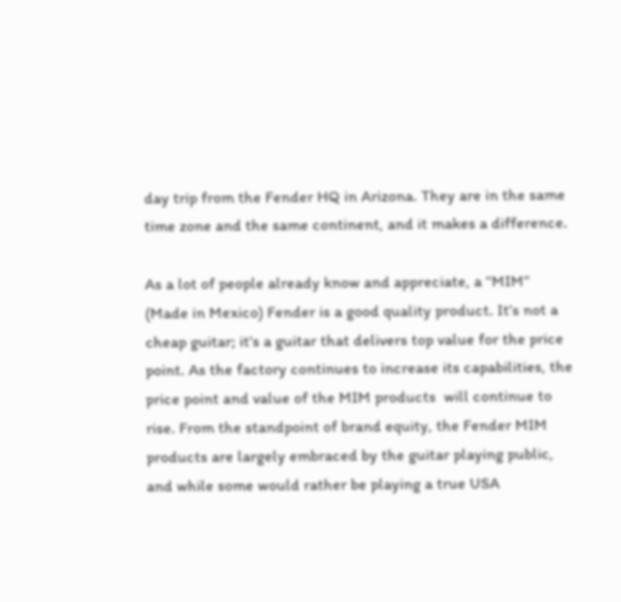day trip from the Fender HQ in Arizona. They are in the same time zone and the same continent, and it makes a difference.

As a lot of people already know and appreciate, a “MIM” (Made in Mexico) Fender is a good quality product. It’s not a cheap guitar; it’s a guitar that delivers top value for the price point. As the factory continues to increase its capabilities, the price point and value of the MIM products  will continue to rise. From the standpoint of brand equity, the Fender MIM products are largely embraced by the guitar playing public, and while some would rather be playing a true USA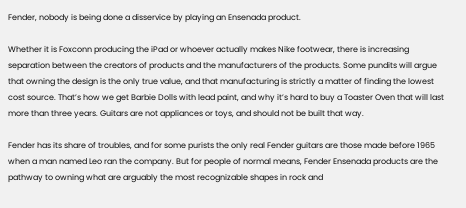Fender, nobody is being done a disservice by playing an Ensenada product.

Whether it is Foxconn producing the iPad or whoever actually makes Nike footwear, there is increasing separation between the creators of products and the manufacturers of the products. Some pundits will argue that owning the design is the only true value, and that manufacturing is strictly a matter of finding the lowest cost source. That’s how we get Barbie Dolls with lead paint, and why it’s hard to buy a Toaster Oven that will last more than three years. Guitars are not appliances or toys, and should not be built that way.

Fender has its share of troubles, and for some purists the only real Fender guitars are those made before 1965 when a man named Leo ran the company. But for people of normal means, Fender Ensenada products are the pathway to owning what are arguably the most recognizable shapes in rock and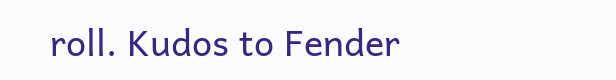roll. Kudos to Fender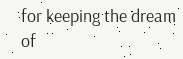for keeping the dream of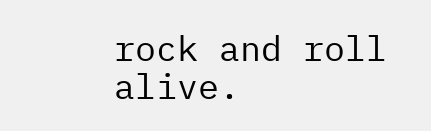rock and roll alive.